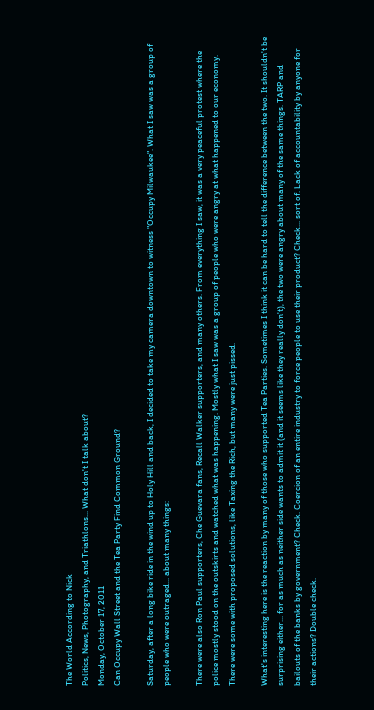The World According to Nick
Politics, News, Photography, and Triathlons... What don't I talk about?
Monday, October 17, 2011
Can Occupy Wall Street and the Tea Party Find Common Ground?

Saturday, after a long bike ride in the wind up to Holy Hill and back, I decided to take my camera downtown to witness "Occupy Milwaukee". What I saw was a group of people who were outraged... about many things:

There were also Ron Paul supporters, Che Guevara fans, Recall Walker supporters, and many others. From everything I saw, it was a very peaceful protest where the police mostly stood on the outskirts and watched what was happening. Mostly what I saw was a group of people who were angry at what happened to our economy. There were some with proposed solutions, like Taxing the Rich, but many were just pissed.

What's interesting here is the reaction by many of those who supported Tea Parties. Sometimes I think it can be hard to tell the difference between the two. It shouldn't be surprising either... for as much as neither side wants to admit it (and it seems like they really don't), the two were angry about many of the same things. TARP and bailouts of the banks by government? Check. Coercion of an entire industry to force people to use their product? Check... sort of. Lack of accountability by anyone for their actions? Double check.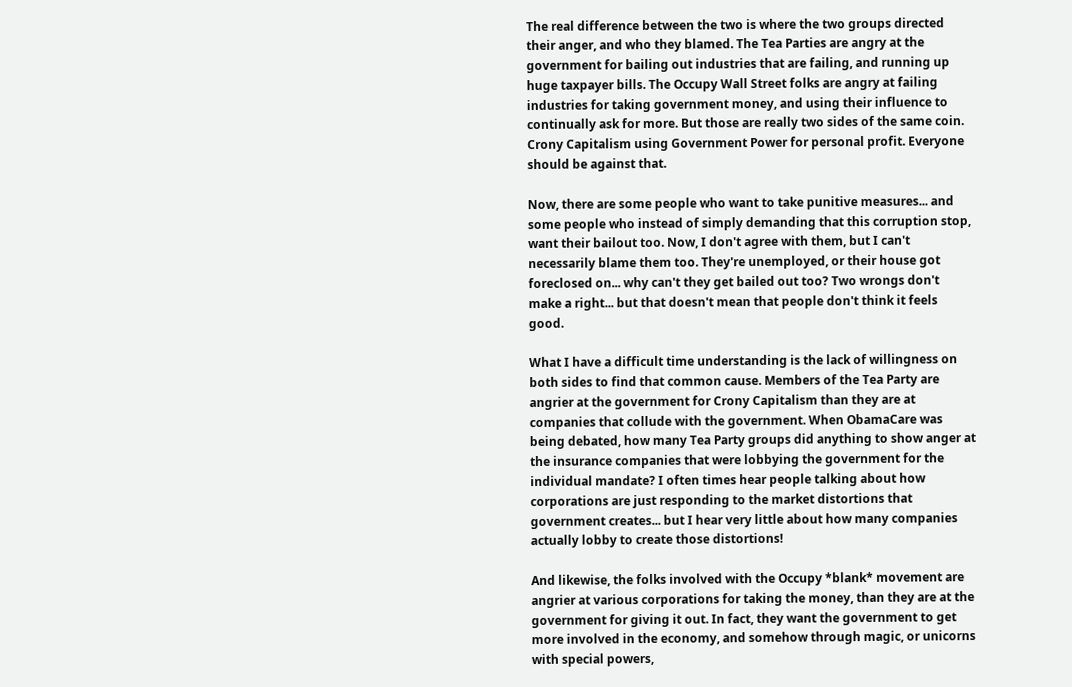The real difference between the two is where the two groups directed their anger, and who they blamed. The Tea Parties are angry at the government for bailing out industries that are failing, and running up huge taxpayer bills. The Occupy Wall Street folks are angry at failing industries for taking government money, and using their influence to continually ask for more. But those are really two sides of the same coin. Crony Capitalism using Government Power for personal profit. Everyone should be against that.

Now, there are some people who want to take punitive measures... and some people who instead of simply demanding that this corruption stop, want their bailout too. Now, I don't agree with them, but I can't necessarily blame them too. They're unemployed, or their house got foreclosed on... why can't they get bailed out too? Two wrongs don't make a right... but that doesn't mean that people don't think it feels good.

What I have a difficult time understanding is the lack of willingness on both sides to find that common cause. Members of the Tea Party are angrier at the government for Crony Capitalism than they are at companies that collude with the government. When ObamaCare was being debated, how many Tea Party groups did anything to show anger at the insurance companies that were lobbying the government for the individual mandate? I often times hear people talking about how corporations are just responding to the market distortions that government creates... but I hear very little about how many companies actually lobby to create those distortions!

And likewise, the folks involved with the Occupy *blank* movement are angrier at various corporations for taking the money, than they are at the government for giving it out. In fact, they want the government to get more involved in the economy, and somehow through magic, or unicorns with special powers,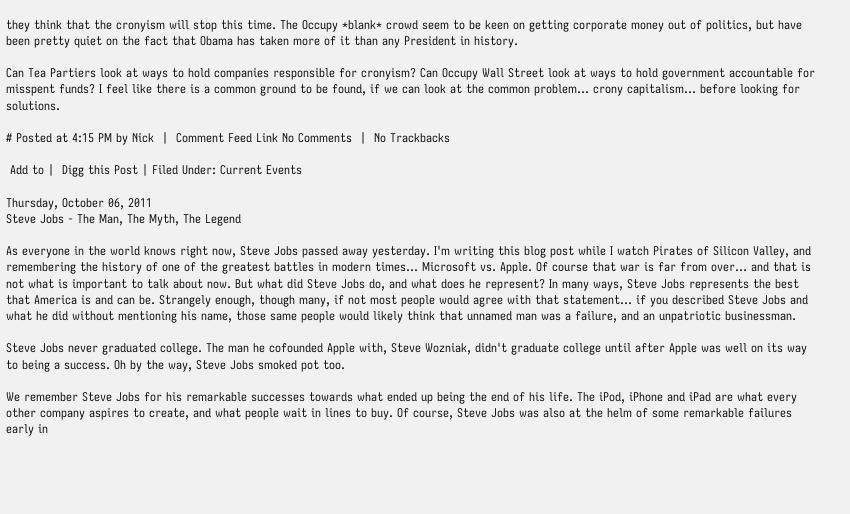they think that the cronyism will stop this time. The Occupy *blank* crowd seem to be keen on getting corporate money out of politics, but have been pretty quiet on the fact that Obama has taken more of it than any President in history.

Can Tea Partiers look at ways to hold companies responsible for cronyism? Can Occupy Wall Street look at ways to hold government accountable for misspent funds? I feel like there is a common ground to be found, if we can look at the common problem... crony capitalism... before looking for solutions.

# Posted at 4:15 PM by Nick  |  Comment Feed Link No Comments  |  No Trackbacks

 Add to |  Digg this Post | Filed Under: Current Events

Thursday, October 06, 2011
Steve Jobs - The Man, The Myth, The Legend

As everyone in the world knows right now, Steve Jobs passed away yesterday. I'm writing this blog post while I watch Pirates of Silicon Valley, and remembering the history of one of the greatest battles in modern times... Microsoft vs. Apple. Of course that war is far from over... and that is not what is important to talk about now. But what did Steve Jobs do, and what does he represent? In many ways, Steve Jobs represents the best that America is and can be. Strangely enough, though many, if not most people would agree with that statement... if you described Steve Jobs and what he did without mentioning his name, those same people would likely think that unnamed man was a failure, and an unpatriotic businessman.

Steve Jobs never graduated college. The man he cofounded Apple with, Steve Wozniak, didn't graduate college until after Apple was well on its way to being a success. Oh by the way, Steve Jobs smoked pot too.

We remember Steve Jobs for his remarkable successes towards what ended up being the end of his life. The iPod, iPhone and iPad are what every other company aspires to create, and what people wait in lines to buy. Of course, Steve Jobs was also at the helm of some remarkable failures early in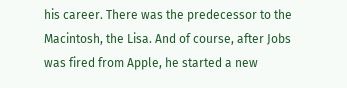his career. There was the predecessor to the Macintosh, the Lisa. And of course, after Jobs was fired from Apple, he started a new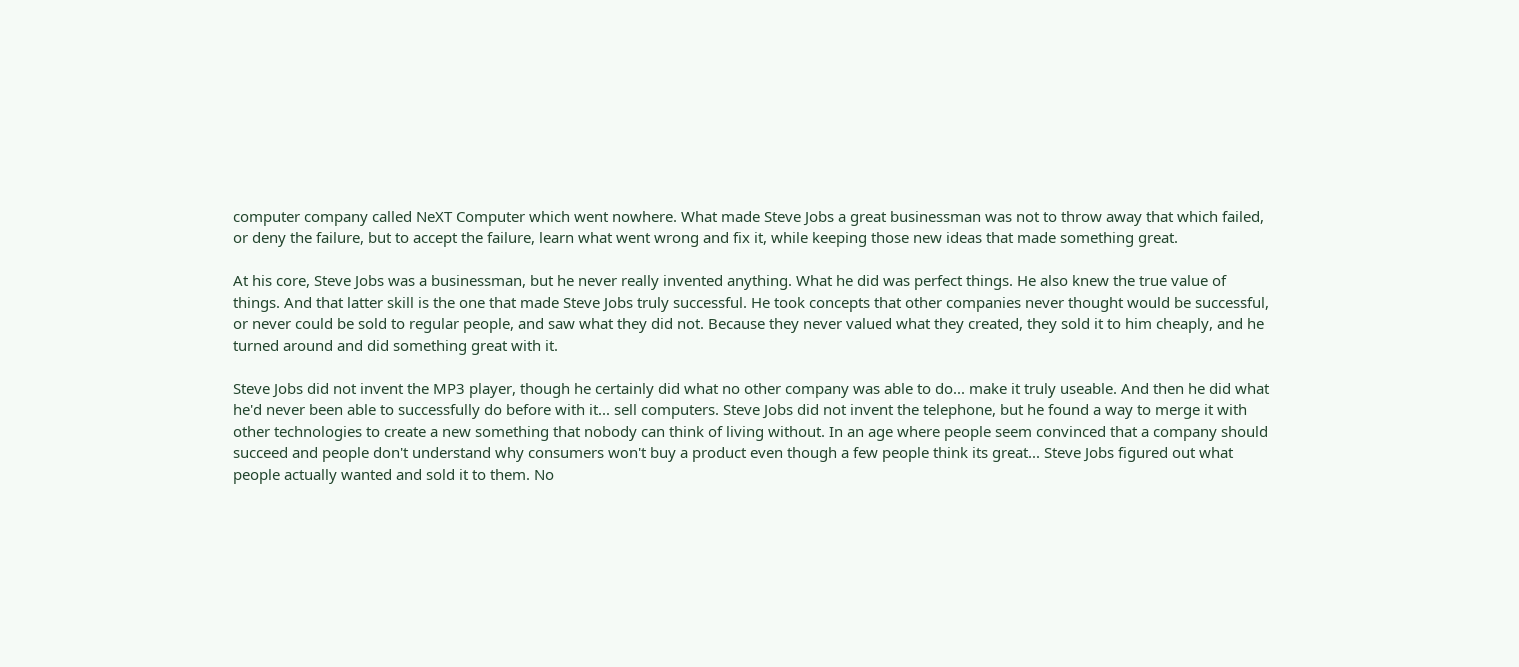computer company called NeXT Computer which went nowhere. What made Steve Jobs a great businessman was not to throw away that which failed, or deny the failure, but to accept the failure, learn what went wrong and fix it, while keeping those new ideas that made something great.

At his core, Steve Jobs was a businessman, but he never really invented anything. What he did was perfect things. He also knew the true value of things. And that latter skill is the one that made Steve Jobs truly successful. He took concepts that other companies never thought would be successful, or never could be sold to regular people, and saw what they did not. Because they never valued what they created, they sold it to him cheaply, and he turned around and did something great with it.

Steve Jobs did not invent the MP3 player, though he certainly did what no other company was able to do... make it truly useable. And then he did what he'd never been able to successfully do before with it... sell computers. Steve Jobs did not invent the telephone, but he found a way to merge it with other technologies to create a new something that nobody can think of living without. In an age where people seem convinced that a company should succeed and people don't understand why consumers won't buy a product even though a few people think its great... Steve Jobs figured out what people actually wanted and sold it to them. No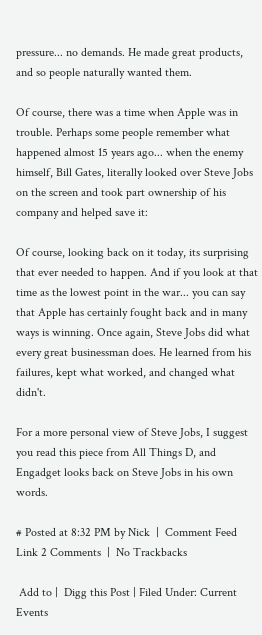pressure... no demands. He made great products, and so people naturally wanted them.

Of course, there was a time when Apple was in trouble. Perhaps some people remember what happened almost 15 years ago... when the enemy himself, Bill Gates, literally looked over Steve Jobs on the screen and took part ownership of his company and helped save it:

Of course, looking back on it today, its surprising that ever needed to happen. And if you look at that time as the lowest point in the war... you can say that Apple has certainly fought back and in many ways is winning. Once again, Steve Jobs did what every great businessman does. He learned from his failures, kept what worked, and changed what didn't.

For a more personal view of Steve Jobs, I suggest you read this piece from All Things D, and Engadget looks back on Steve Jobs in his own words.

# Posted at 8:32 PM by Nick  |  Comment Feed Link 2 Comments  |  No Trackbacks

 Add to |  Digg this Post | Filed Under: Current Events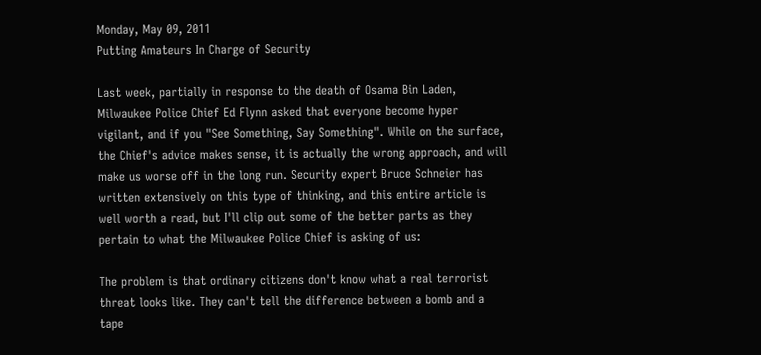Monday, May 09, 2011
Putting Amateurs In Charge of Security

Last week, partially in response to the death of Osama Bin Laden, Milwaukee Police Chief Ed Flynn asked that everyone become hyper vigilant, and if you "See Something, Say Something". While on the surface, the Chief's advice makes sense, it is actually the wrong approach, and will make us worse off in the long run. Security expert Bruce Schneier has written extensively on this type of thinking, and this entire article is well worth a read, but I'll clip out some of the better parts as they pertain to what the Milwaukee Police Chief is asking of us:

The problem is that ordinary citizens don't know what a real terrorist threat looks like. They can't tell the difference between a bomb and a tape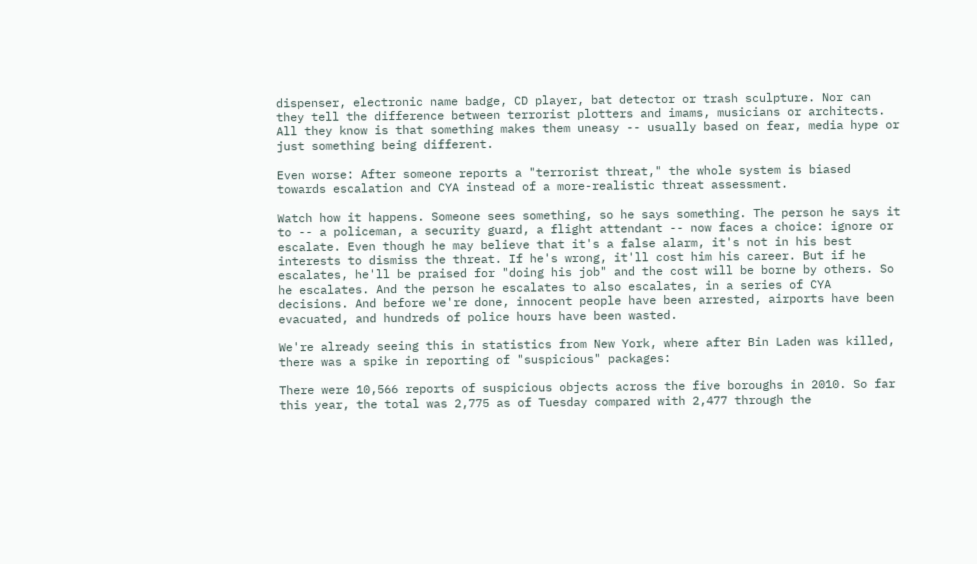dispenser, electronic name badge, CD player, bat detector or trash sculpture. Nor can they tell the difference between terrorist plotters and imams, musicians or architects. All they know is that something makes them uneasy -- usually based on fear, media hype or just something being different.

Even worse: After someone reports a "terrorist threat," the whole system is biased towards escalation and CYA instead of a more-realistic threat assessment.

Watch how it happens. Someone sees something, so he says something. The person he says it to -- a policeman, a security guard, a flight attendant -- now faces a choice: ignore or escalate. Even though he may believe that it's a false alarm, it's not in his best interests to dismiss the threat. If he's wrong, it'll cost him his career. But if he escalates, he'll be praised for "doing his job" and the cost will be borne by others. So he escalates. And the person he escalates to also escalates, in a series of CYA decisions. And before we're done, innocent people have been arrested, airports have been evacuated, and hundreds of police hours have been wasted.

We're already seeing this in statistics from New York, where after Bin Laden was killed, there was a spike in reporting of "suspicious" packages:

There were 10,566 reports of suspicious objects across the five boroughs in 2010. So far this year, the total was 2,775 as of Tuesday compared with 2,477 through the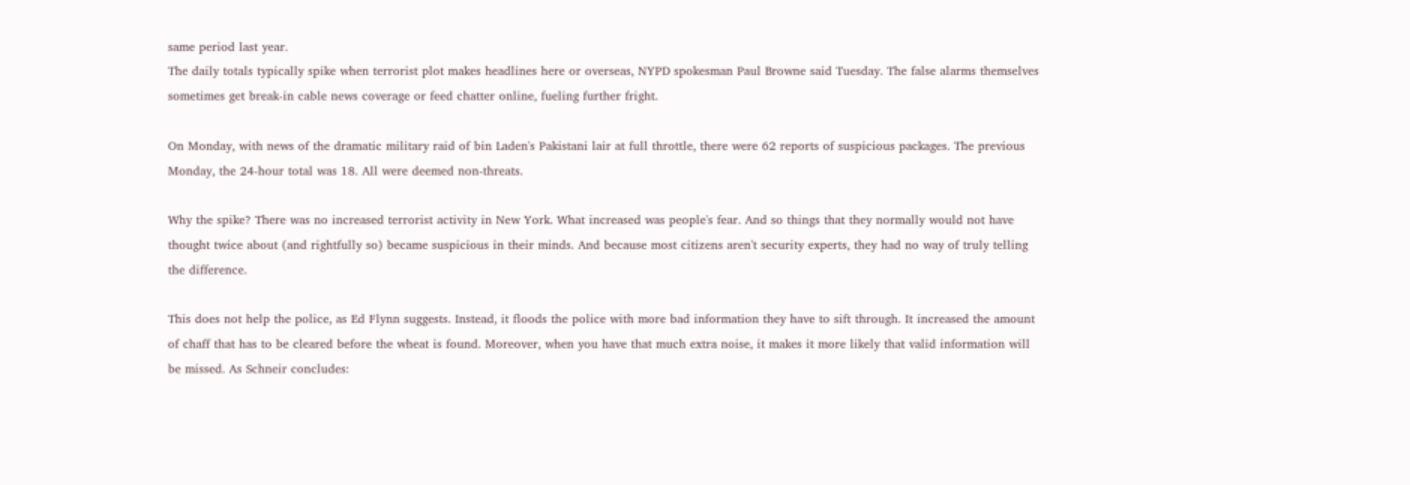same period last year.
The daily totals typically spike when terrorist plot makes headlines here or overseas, NYPD spokesman Paul Browne said Tuesday. The false alarms themselves sometimes get break-in cable news coverage or feed chatter online, fueling further fright.

On Monday, with news of the dramatic military raid of bin Laden's Pakistani lair at full throttle, there were 62 reports of suspicious packages. The previous Monday, the 24-hour total was 18. All were deemed non-threats.

Why the spike? There was no increased terrorist activity in New York. What increased was people's fear. And so things that they normally would not have thought twice about (and rightfully so) became suspicious in their minds. And because most citizens aren't security experts, they had no way of truly telling the difference.

This does not help the police, as Ed Flynn suggests. Instead, it floods the police with more bad information they have to sift through. It increased the amount of chaff that has to be cleared before the wheat is found. Moreover, when you have that much extra noise, it makes it more likely that valid information will be missed. As Schneir concludes: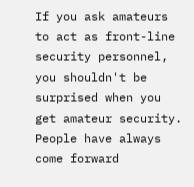If you ask amateurs to act as front-line security personnel, you shouldn't be surprised when you get amateur security.
People have always come forward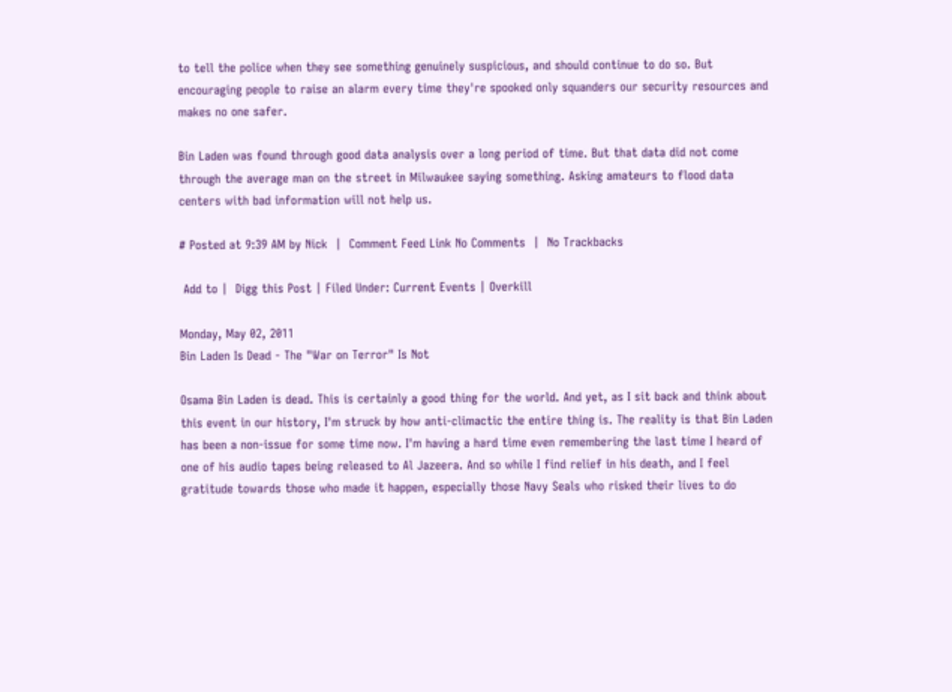to tell the police when they see something genuinely suspicious, and should continue to do so. But encouraging people to raise an alarm every time they're spooked only squanders our security resources and makes no one safer.

Bin Laden was found through good data analysis over a long period of time. But that data did not come through the average man on the street in Milwaukee saying something. Asking amateurs to flood data centers with bad information will not help us.

# Posted at 9:39 AM by Nick  |  Comment Feed Link No Comments  |  No Trackbacks

 Add to |  Digg this Post | Filed Under: Current Events | Overkill

Monday, May 02, 2011
Bin Laden Is Dead - The "War on Terror" Is Not

Osama Bin Laden is dead. This is certainly a good thing for the world. And yet, as I sit back and think about this event in our history, I'm struck by how anti-climactic the entire thing is. The reality is that Bin Laden has been a non-issue for some time now. I'm having a hard time even remembering the last time I heard of one of his audio tapes being released to Al Jazeera. And so while I find relief in his death, and I feel gratitude towards those who made it happen, especially those Navy Seals who risked their lives to do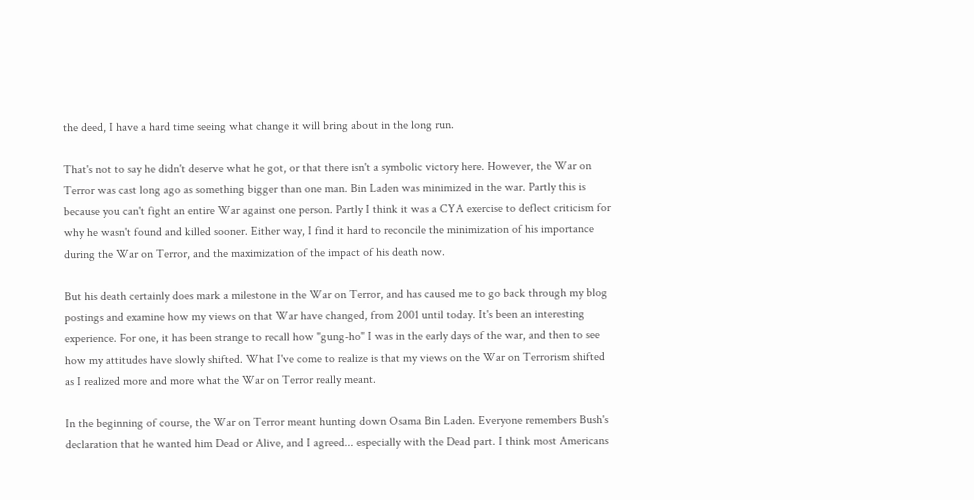the deed, I have a hard time seeing what change it will bring about in the long run.

That's not to say he didn't deserve what he got, or that there isn't a symbolic victory here. However, the War on Terror was cast long ago as something bigger than one man. Bin Laden was minimized in the war. Partly this is because you can't fight an entire War against one person. Partly I think it was a CYA exercise to deflect criticism for why he wasn't found and killed sooner. Either way, I find it hard to reconcile the minimization of his importance during the War on Terror, and the maximization of the impact of his death now.

But his death certainly does mark a milestone in the War on Terror, and has caused me to go back through my blog postings and examine how my views on that War have changed, from 2001 until today. It's been an interesting experience. For one, it has been strange to recall how "gung-ho" I was in the early days of the war, and then to see how my attitudes have slowly shifted. What I've come to realize is that my views on the War on Terrorism shifted as I realized more and more what the War on Terror really meant.

In the beginning of course, the War on Terror meant hunting down Osama Bin Laden. Everyone remembers Bush's declaration that he wanted him Dead or Alive, and I agreed... especially with the Dead part. I think most Americans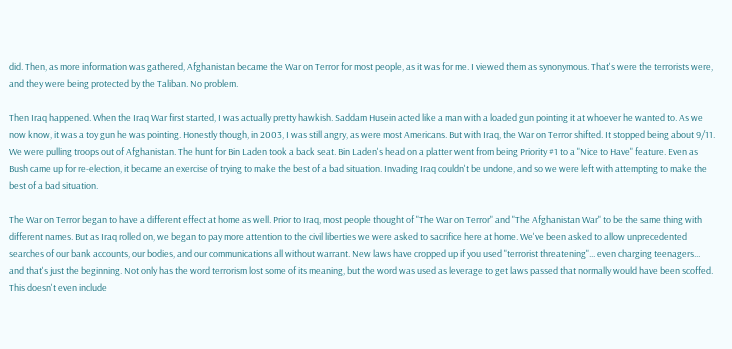did. Then, as more information was gathered, Afghanistan became the War on Terror for most people, as it was for me. I viewed them as synonymous. That's were the terrorists were, and they were being protected by the Taliban. No problem.

Then Iraq happened. When the Iraq War first started, I was actually pretty hawkish. Saddam Husein acted like a man with a loaded gun pointing it at whoever he wanted to. As we now know, it was a toy gun he was pointing. Honestly though, in 2003, I was still angry, as were most Americans. But with Iraq, the War on Terror shifted. It stopped being about 9/11. We were pulling troops out of Afghanistan. The hunt for Bin Laden took a back seat. Bin Laden's head on a platter went from being Priority #1 to a "Nice to Have" feature. Even as Bush came up for re-election, it became an exercise of trying to make the best of a bad situation. Invading Iraq couldn't be undone, and so we were left with attempting to make the best of a bad situation.

The War on Terror began to have a different effect at home as well. Prior to Iraq, most people thought of "The War on Terror" and "The Afghanistan War" to be the same thing with different names. But as Iraq rolled on, we began to pay more attention to the civil liberties we were asked to sacrifice here at home. We've been asked to allow unprecedented searches of our bank accounts, our bodies, and our communications all without warrant. New laws have cropped up if you used "terrorist threatening"... even charging teenagers... and that's just the beginning. Not only has the word terrorism lost some of its meaning, but the word was used as leverage to get laws passed that normally would have been scoffed. This doesn't even include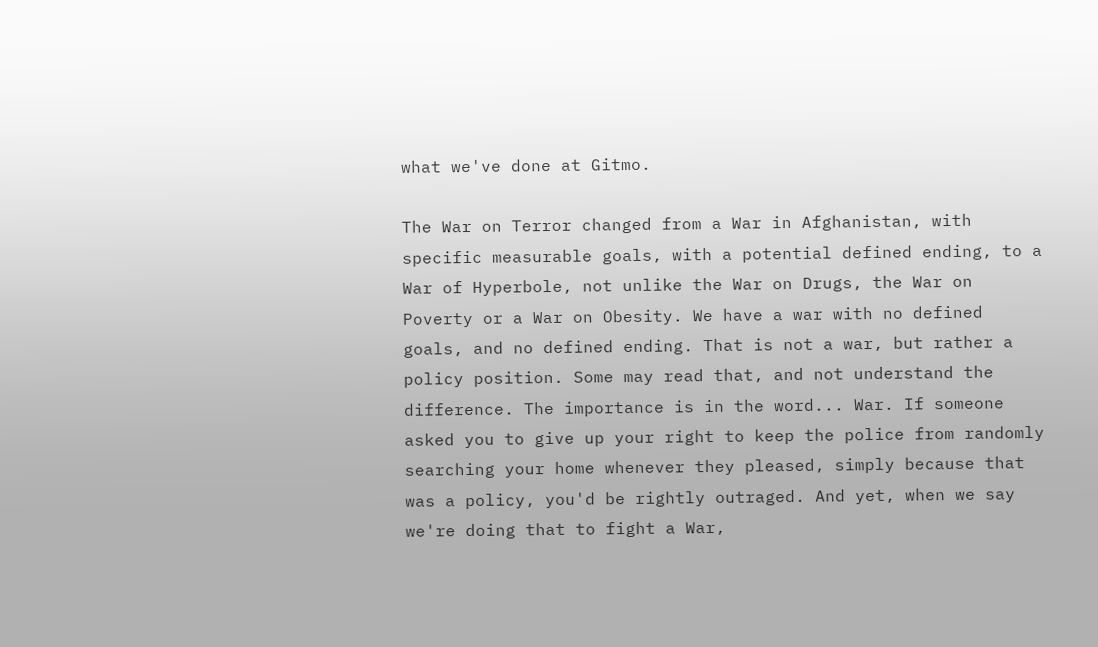what we've done at Gitmo.

The War on Terror changed from a War in Afghanistan, with specific measurable goals, with a potential defined ending, to a War of Hyperbole, not unlike the War on Drugs, the War on Poverty or a War on Obesity. We have a war with no defined goals, and no defined ending. That is not a war, but rather a policy position. Some may read that, and not understand the difference. The importance is in the word... War. If someone asked you to give up your right to keep the police from randomly searching your home whenever they pleased, simply because that was a policy, you'd be rightly outraged. And yet, when we say we're doing that to fight a War,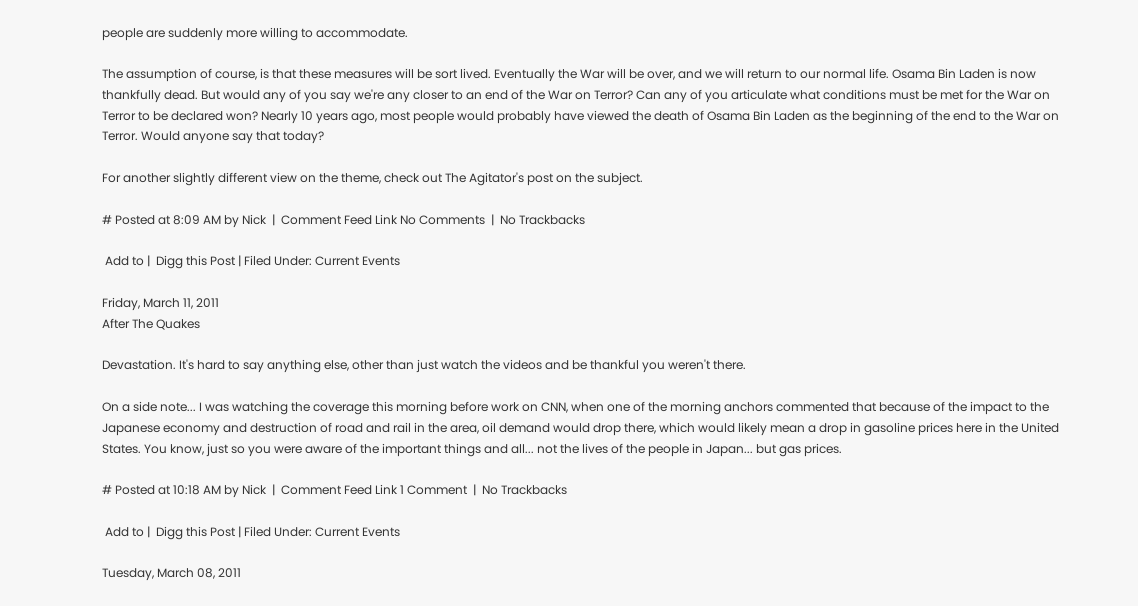people are suddenly more willing to accommodate.

The assumption of course, is that these measures will be sort lived. Eventually the War will be over, and we will return to our normal life. Osama Bin Laden is now thankfully dead. But would any of you say we're any closer to an end of the War on Terror? Can any of you articulate what conditions must be met for the War on Terror to be declared won? Nearly 10 years ago, most people would probably have viewed the death of Osama Bin Laden as the beginning of the end to the War on Terror. Would anyone say that today?

For another slightly different view on the theme, check out The Agitator's post on the subject.

# Posted at 8:09 AM by Nick  |  Comment Feed Link No Comments  |  No Trackbacks

 Add to |  Digg this Post | Filed Under: Current Events

Friday, March 11, 2011
After The Quakes

Devastation. It's hard to say anything else, other than just watch the videos and be thankful you weren't there.

On a side note... I was watching the coverage this morning before work on CNN, when one of the morning anchors commented that because of the impact to the Japanese economy and destruction of road and rail in the area, oil demand would drop there, which would likely mean a drop in gasoline prices here in the United States. You know, just so you were aware of the important things and all... not the lives of the people in Japan... but gas prices.

# Posted at 10:18 AM by Nick  |  Comment Feed Link 1 Comment  |  No Trackbacks

 Add to |  Digg this Post | Filed Under: Current Events

Tuesday, March 08, 2011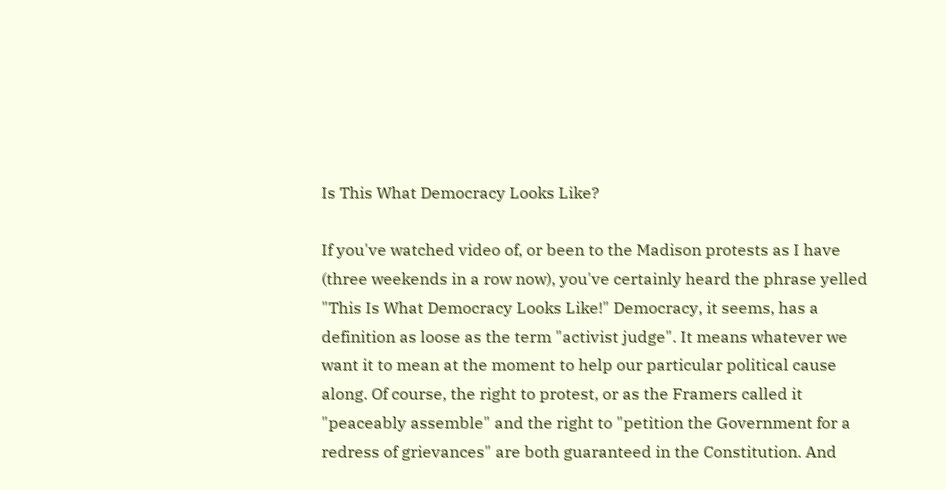Is This What Democracy Looks Like?

If you've watched video of, or been to the Madison protests as I have (three weekends in a row now), you've certainly heard the phrase yelled "This Is What Democracy Looks Like!" Democracy, it seems, has a definition as loose as the term "activist judge". It means whatever we want it to mean at the moment to help our particular political cause along. Of course, the right to protest, or as the Framers called it "peaceably assemble" and the right to "petition the Government for a redress of grievances" are both guaranteed in the Constitution. And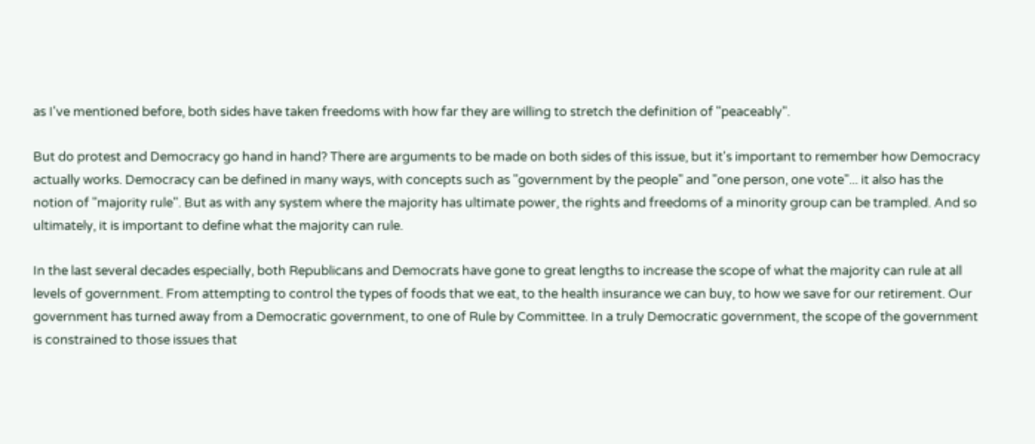as I've mentioned before, both sides have taken freedoms with how far they are willing to stretch the definition of "peaceably".

But do protest and Democracy go hand in hand? There are arguments to be made on both sides of this issue, but it's important to remember how Democracy actually works. Democracy can be defined in many ways, with concepts such as "government by the people" and "one person, one vote"... it also has the notion of "majority rule". But as with any system where the majority has ultimate power, the rights and freedoms of a minority group can be trampled. And so ultimately, it is important to define what the majority can rule.

In the last several decades especially, both Republicans and Democrats have gone to great lengths to increase the scope of what the majority can rule at all levels of government. From attempting to control the types of foods that we eat, to the health insurance we can buy, to how we save for our retirement. Our government has turned away from a Democratic government, to one of Rule by Committee. In a truly Democratic government, the scope of the government is constrained to those issues that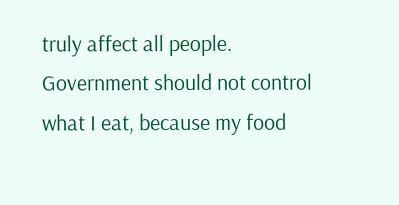truly affect all people. Government should not control what I eat, because my food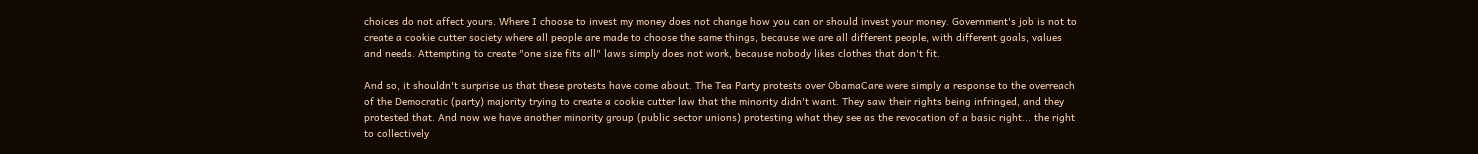choices do not affect yours. Where I choose to invest my money does not change how you can or should invest your money. Government's job is not to create a cookie cutter society where all people are made to choose the same things, because we are all different people, with different goals, values and needs. Attempting to create "one size fits all" laws simply does not work, because nobody likes clothes that don't fit.

And so, it shouldn't surprise us that these protests have come about. The Tea Party protests over ObamaCare were simply a response to the overreach of the Democratic (party) majority trying to create a cookie cutter law that the minority didn't want. They saw their rights being infringed, and they protested that. And now we have another minority group (public sector unions) protesting what they see as the revocation of a basic right... the right to collectively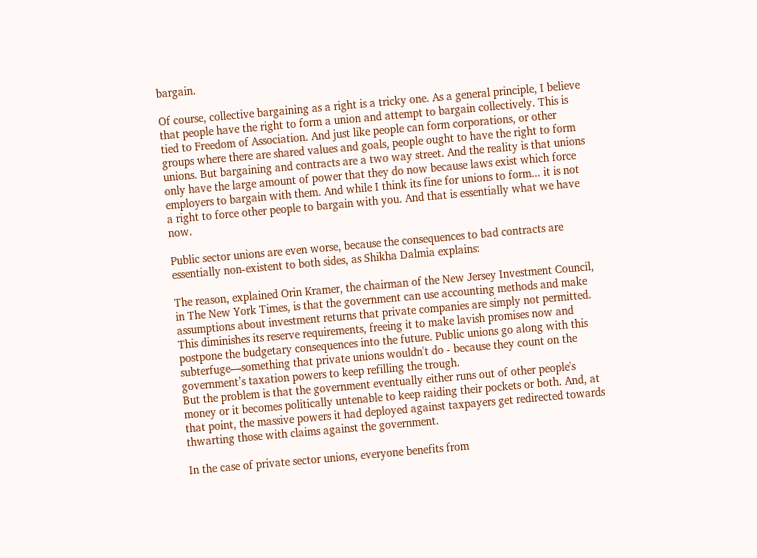bargain.

Of course, collective bargaining as a right is a tricky one. As a general principle, I believe that people have the right to form a union and attempt to bargain collectively. This is tied to Freedom of Association. And just like people can form corporations, or other groups where there are shared values and goals, people ought to have the right to form unions. But bargaining and contracts are a two way street. And the reality is that unions only have the large amount of power that they do now because laws exist which force employers to bargain with them. And while I think its fine for unions to form... it is not a right to force other people to bargain with you. And that is essentially what we have now.

Public sector unions are even worse, because the consequences to bad contracts are essentially non-existent to both sides, as Shikha Dalmia explains:

The reason, explained Orin Kramer, the chairman of the New Jersey Investment Council, in The New York Times, is that the government can use accounting methods and make assumptions about investment returns that private companies are simply not permitted. This diminishes its reserve requirements, freeing it to make lavish promises now and postpone the budgetary consequences into the future. Public unions go along with this subterfuge—something that private unions wouldn't do - because they count on the government’s taxation powers to keep refilling the trough.
But the problem is that the government eventually either runs out of other people's money or it becomes politically untenable to keep raiding their pockets or both. And, at that point, the massive powers it had deployed against taxpayers get redirected towards thwarting those with claims against the government.

In the case of private sector unions, everyone benefits from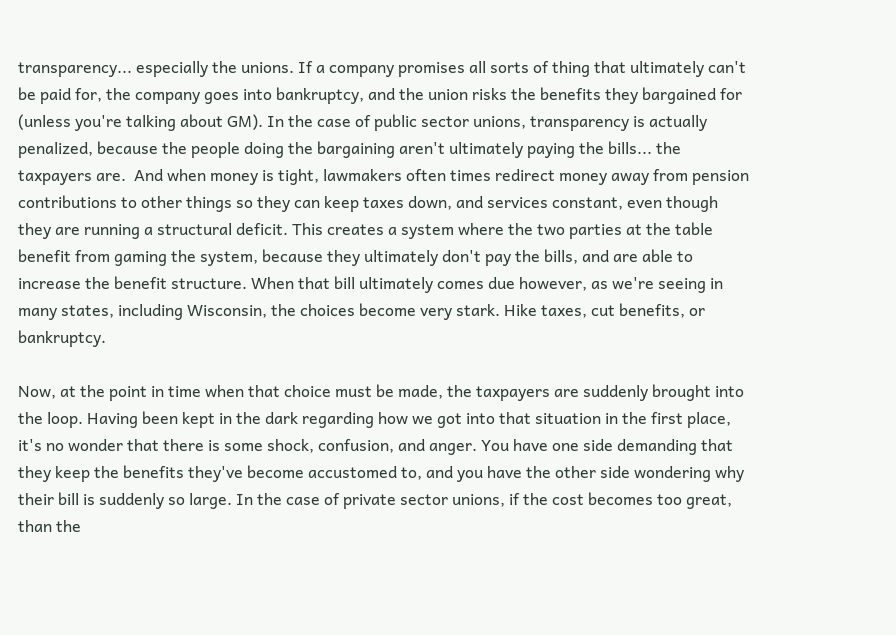transparency... especially the unions. If a company promises all sorts of thing that ultimately can't be paid for, the company goes into bankruptcy, and the union risks the benefits they bargained for (unless you're talking about GM). In the case of public sector unions, transparency is actually penalized, because the people doing the bargaining aren't ultimately paying the bills... the taxpayers are.  And when money is tight, lawmakers often times redirect money away from pension contributions to other things so they can keep taxes down, and services constant, even though they are running a structural deficit. This creates a system where the two parties at the table benefit from gaming the system, because they ultimately don't pay the bills, and are able to increase the benefit structure. When that bill ultimately comes due however, as we're seeing in many states, including Wisconsin, the choices become very stark. Hike taxes, cut benefits, or bankruptcy.

Now, at the point in time when that choice must be made, the taxpayers are suddenly brought into the loop. Having been kept in the dark regarding how we got into that situation in the first place, it's no wonder that there is some shock, confusion, and anger. You have one side demanding that they keep the benefits they've become accustomed to, and you have the other side wondering why their bill is suddenly so large. In the case of private sector unions, if the cost becomes too great, than the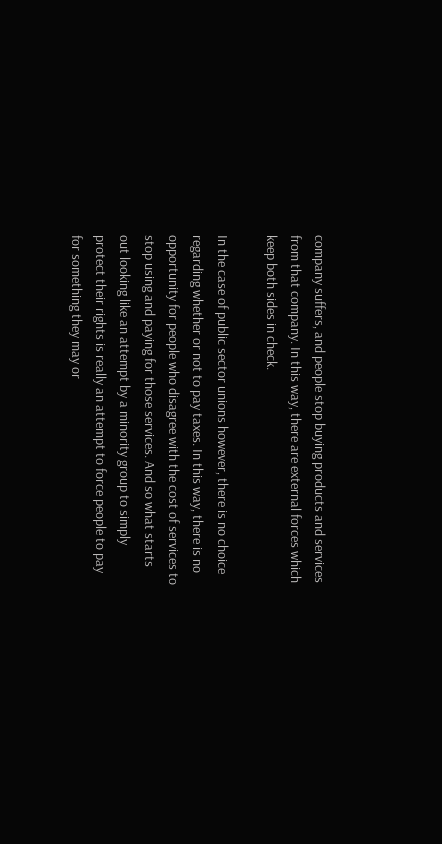company suffers, and people stop buying products and services from that company. In this way, there are external forces which keep both sides in check.

In the case of public sector unions however, there is no choice regarding whether or not to pay taxes. In this way, there is no opportunity for people who disagree with the cost of services to stop using and paying for those services. And so what starts out looking like an attempt by a minority group to simply protect their rights is really an attempt to force people to pay for something they may or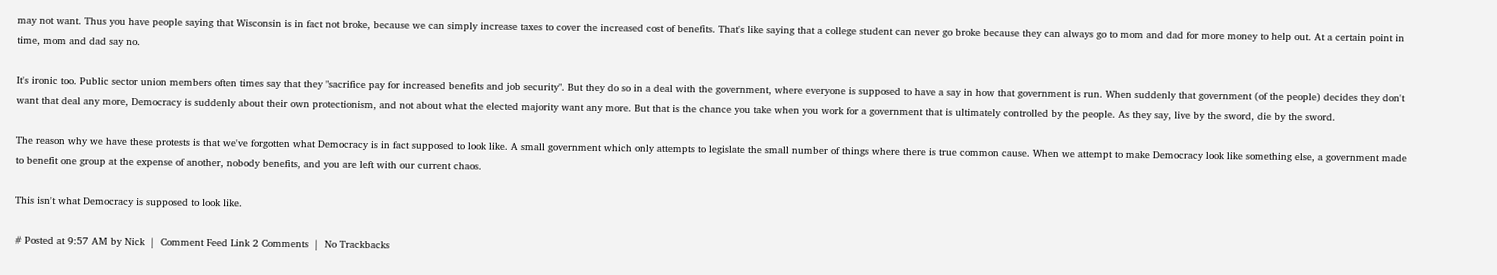may not want. Thus you have people saying that Wisconsin is in fact not broke, because we can simply increase taxes to cover the increased cost of benefits. That's like saying that a college student can never go broke because they can always go to mom and dad for more money to help out. At a certain point in time, mom and dad say no.

It's ironic too. Public sector union members often times say that they "sacrifice pay for increased benefits and job security". But they do so in a deal with the government, where everyone is supposed to have a say in how that government is run. When suddenly that government (of the people) decides they don't want that deal any more, Democracy is suddenly about their own protectionism, and not about what the elected majority want any more. But that is the chance you take when you work for a government that is ultimately controlled by the people. As they say, live by the sword, die by the sword.

The reason why we have these protests is that we've forgotten what Democracy is in fact supposed to look like. A small government which only attempts to legislate the small number of things where there is true common cause. When we attempt to make Democracy look like something else, a government made to benefit one group at the expense of another, nobody benefits, and you are left with our current chaos.

This isn't what Democracy is supposed to look like.

# Posted at 9:57 AM by Nick  |  Comment Feed Link 2 Comments  |  No Trackbacks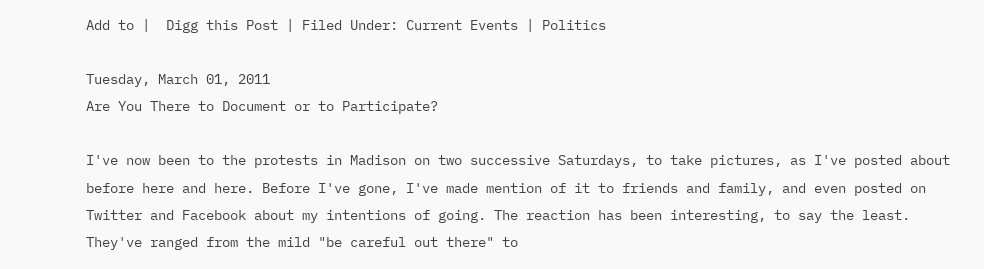Add to |  Digg this Post | Filed Under: Current Events | Politics

Tuesday, March 01, 2011
Are You There to Document or to Participate?

I've now been to the protests in Madison on two successive Saturdays, to take pictures, as I've posted about before here and here. Before I've gone, I've made mention of it to friends and family, and even posted on Twitter and Facebook about my intentions of going. The reaction has been interesting, to say the least. They've ranged from the mild "be careful out there" to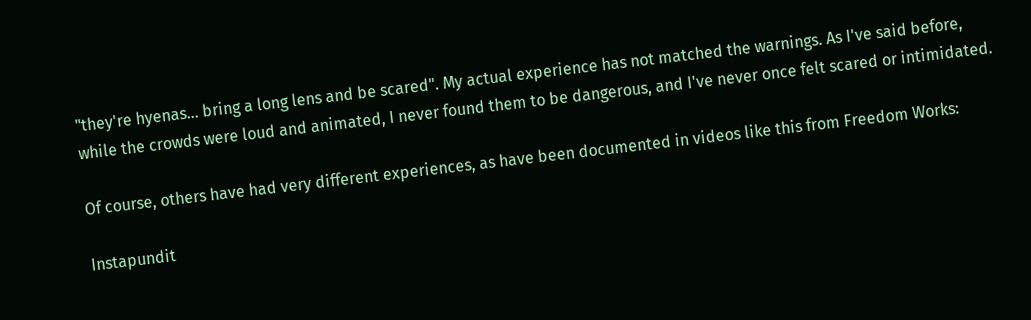"they're hyenas... bring a long lens and be scared". My actual experience has not matched the warnings. As I've said before, while the crowds were loud and animated, I never found them to be dangerous, and I've never once felt scared or intimidated.

Of course, others have had very different experiences, as have been documented in videos like this from Freedom Works:

Instapundit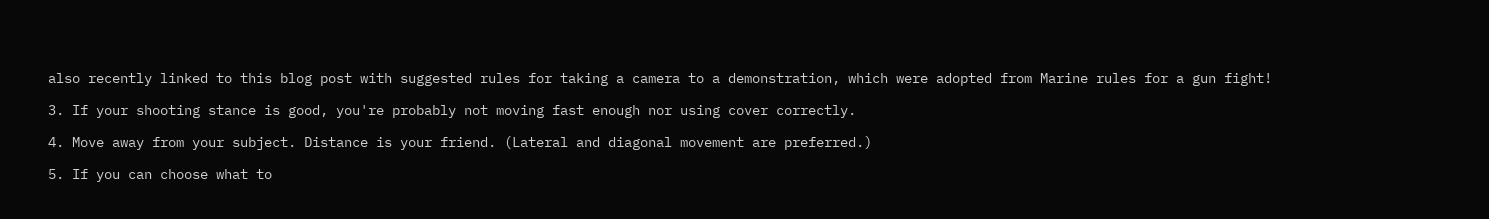also recently linked to this blog post with suggested rules for taking a camera to a demonstration, which were adopted from Marine rules for a gun fight!

3. If your shooting stance is good, you're probably not moving fast enough nor using cover correctly.

4. Move away from your subject. Distance is your friend. (Lateral and diagonal movement are preferred.)

5. If you can choose what to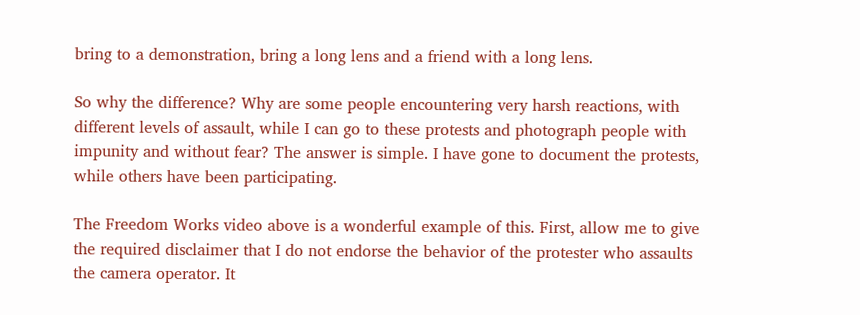bring to a demonstration, bring a long lens and a friend with a long lens.

So why the difference? Why are some people encountering very harsh reactions, with different levels of assault, while I can go to these protests and photograph people with impunity and without fear? The answer is simple. I have gone to document the protests, while others have been participating.

The Freedom Works video above is a wonderful example of this. First, allow me to give the required disclaimer that I do not endorse the behavior of the protester who assaults the camera operator. It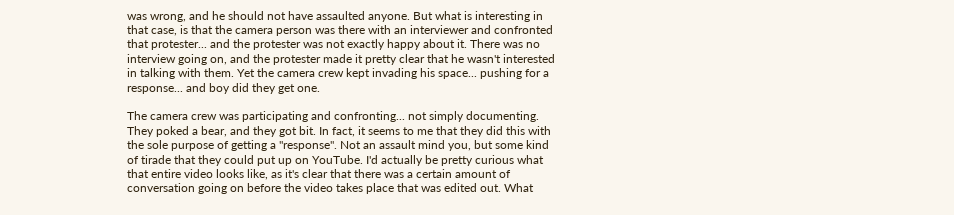was wrong, and he should not have assaulted anyone. But what is interesting in that case, is that the camera person was there with an interviewer and confronted that protester... and the protester was not exactly happy about it. There was no interview going on, and the protester made it pretty clear that he wasn't interested in talking with them. Yet the camera crew kept invading his space... pushing for a response... and boy did they get one.

The camera crew was participating and confronting... not simply documenting. They poked a bear, and they got bit. In fact, it seems to me that they did this with the sole purpose of getting a "response". Not an assault mind you, but some kind of tirade that they could put up on YouTube. I'd actually be pretty curious what that entire video looks like, as it's clear that there was a certain amount of conversation going on before the video takes place that was edited out. What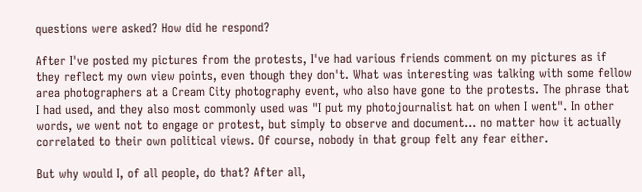questions were asked? How did he respond?

After I've posted my pictures from the protests, I've had various friends comment on my pictures as if they reflect my own view points, even though they don't. What was interesting was talking with some fellow area photographers at a Cream City photography event, who also have gone to the protests. The phrase that I had used, and they also most commonly used was "I put my photojournalist hat on when I went". In other words, we went not to engage or protest, but simply to observe and document... no matter how it actually correlated to their own political views. Of course, nobody in that group felt any fear either.

But why would I, of all people, do that? After all,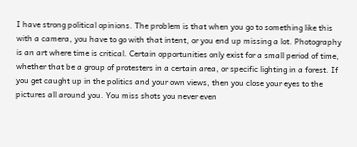I have strong political opinions. The problem is that when you go to something like this with a camera, you have to go with that intent, or you end up missing a lot. Photography is an art where time is critical. Certain opportunities only exist for a small period of time, whether that be a group of protesters in a certain area, or specific lighting in a forest. If you get caught up in the politics and your own views, then you close your eyes to the pictures all around you. You miss shots you never even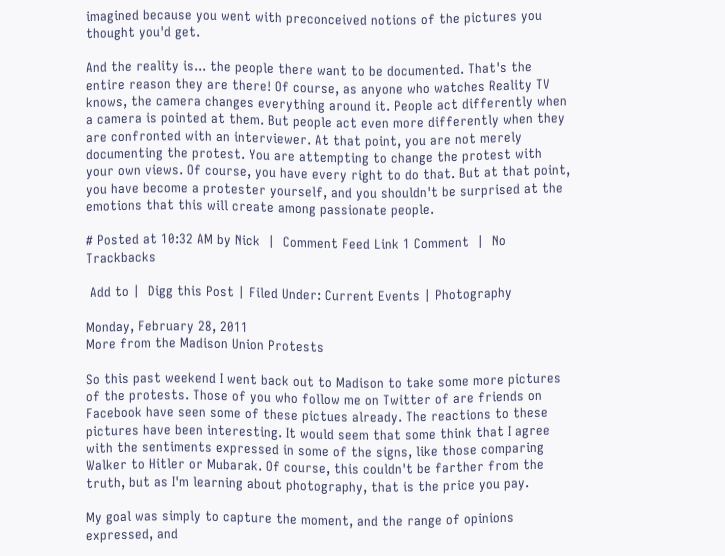imagined because you went with preconceived notions of the pictures you thought you'd get.

And the reality is... the people there want to be documented. That's the entire reason they are there! Of course, as anyone who watches Reality TV knows, the camera changes everything around it. People act differently when a camera is pointed at them. But people act even more differently when they are confronted with an interviewer. At that point, you are not merely documenting the protest. You are attempting to change the protest with your own views. Of course, you have every right to do that. But at that point, you have become a protester yourself, and you shouldn't be surprised at the emotions that this will create among passionate people.

# Posted at 10:32 AM by Nick  |  Comment Feed Link 1 Comment  |  No Trackbacks

 Add to |  Digg this Post | Filed Under: Current Events | Photography

Monday, February 28, 2011
More from the Madison Union Protests

So this past weekend I went back out to Madison to take some more pictures of the protests. Those of you who follow me on Twitter of are friends on Facebook have seen some of these pictues already. The reactions to these pictures have been interesting. It would seem that some think that I agree with the sentiments expressed in some of the signs, like those comparing Walker to Hitler or Mubarak. Of course, this couldn't be farther from the truth, but as I'm learning about photography, that is the price you pay.

My goal was simply to capture the moment, and the range of opinions expressed, and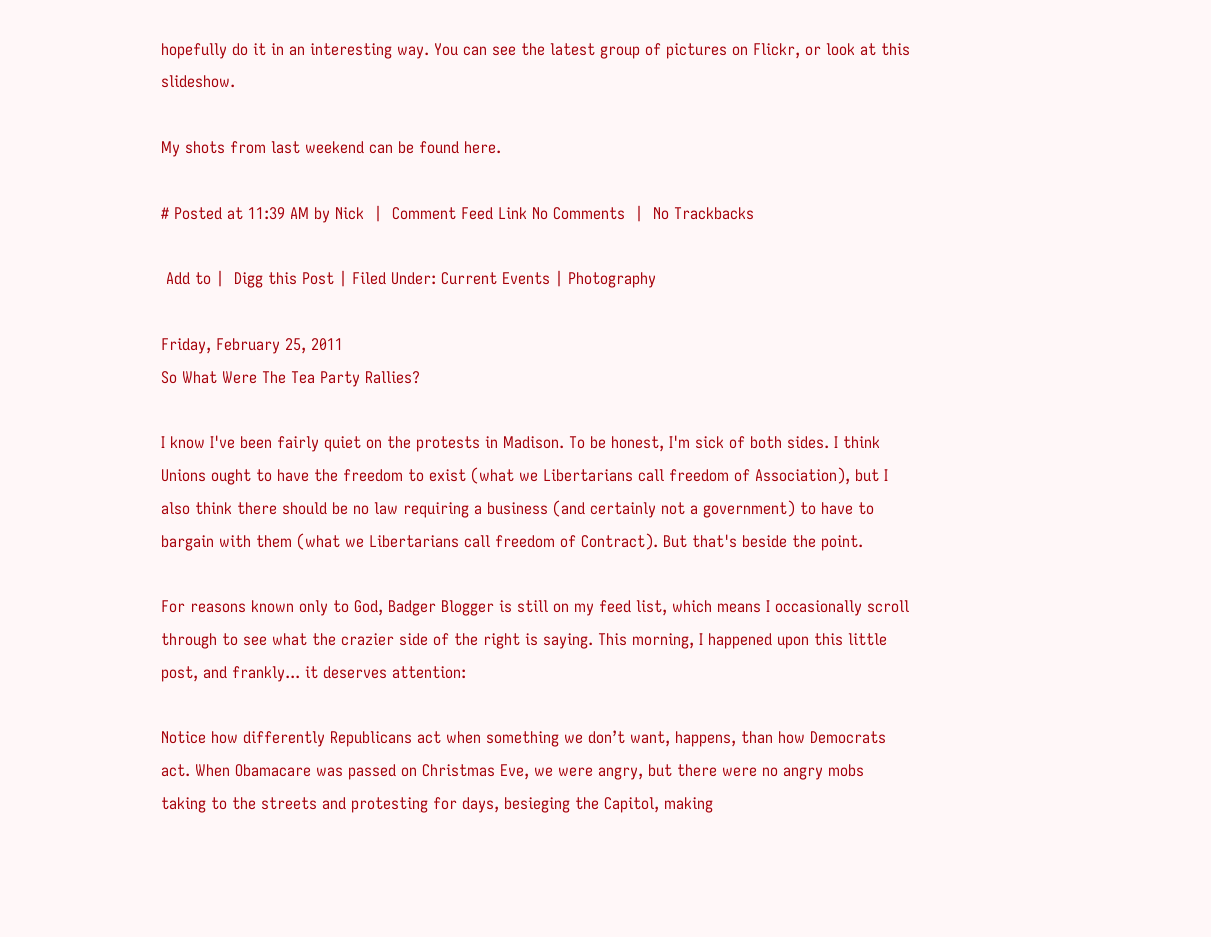hopefully do it in an interesting way. You can see the latest group of pictures on Flickr, or look at this slideshow.

My shots from last weekend can be found here.

# Posted at 11:39 AM by Nick  |  Comment Feed Link No Comments  |  No Trackbacks

 Add to |  Digg this Post | Filed Under: Current Events | Photography

Friday, February 25, 2011
So What Were The Tea Party Rallies?

I know I've been fairly quiet on the protests in Madison. To be honest, I'm sick of both sides. I think Unions ought to have the freedom to exist (what we Libertarians call freedom of Association), but I also think there should be no law requiring a business (and certainly not a government) to have to bargain with them (what we Libertarians call freedom of Contract). But that's beside the point.

For reasons known only to God, Badger Blogger is still on my feed list, which means I occasionally scroll through to see what the crazier side of the right is saying. This morning, I happened upon this little post, and frankly... it deserves attention:

Notice how differently Republicans act when something we don’t want, happens, than how Democrats act. When Obamacare was passed on Christmas Eve, we were angry, but there were no angry mobs taking to the streets and protesting for days, besieging the Capitol, making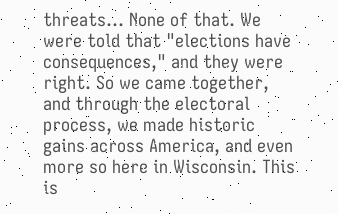threats… None of that. We were told that "elections have consequences," and they were right. So we came together, and through the electoral process, we made historic gains across America, and even more so here in Wisconsin. This is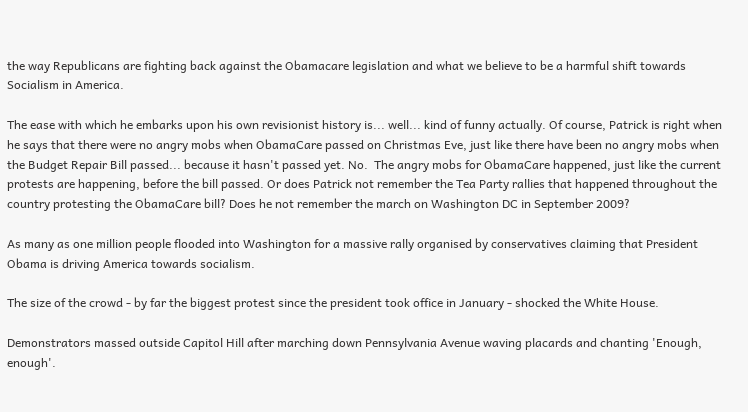the way Republicans are fighting back against the Obamacare legislation and what we believe to be a harmful shift towards Socialism in America.

The ease with which he embarks upon his own revisionist history is... well... kind of funny actually. Of course, Patrick is right when he says that there were no angry mobs when ObamaCare passed on Christmas Eve, just like there have been no angry mobs when the Budget Repair Bill passed... because it hasn't passed yet. No.  The angry mobs for ObamaCare happened, just like the current protests are happening, before the bill passed. Or does Patrick not remember the Tea Party rallies that happened throughout the country protesting the ObamaCare bill? Does he not remember the march on Washington DC in September 2009?

As many as one million people flooded into Washington for a massive rally organised by conservatives claiming that President Obama is driving America towards socialism.

The size of the crowd - by far the biggest protest since the president took office in January - shocked the White House.

Demonstrators massed outside Capitol Hill after marching down Pennsylvania Avenue waving placards and chanting 'Enough, enough'.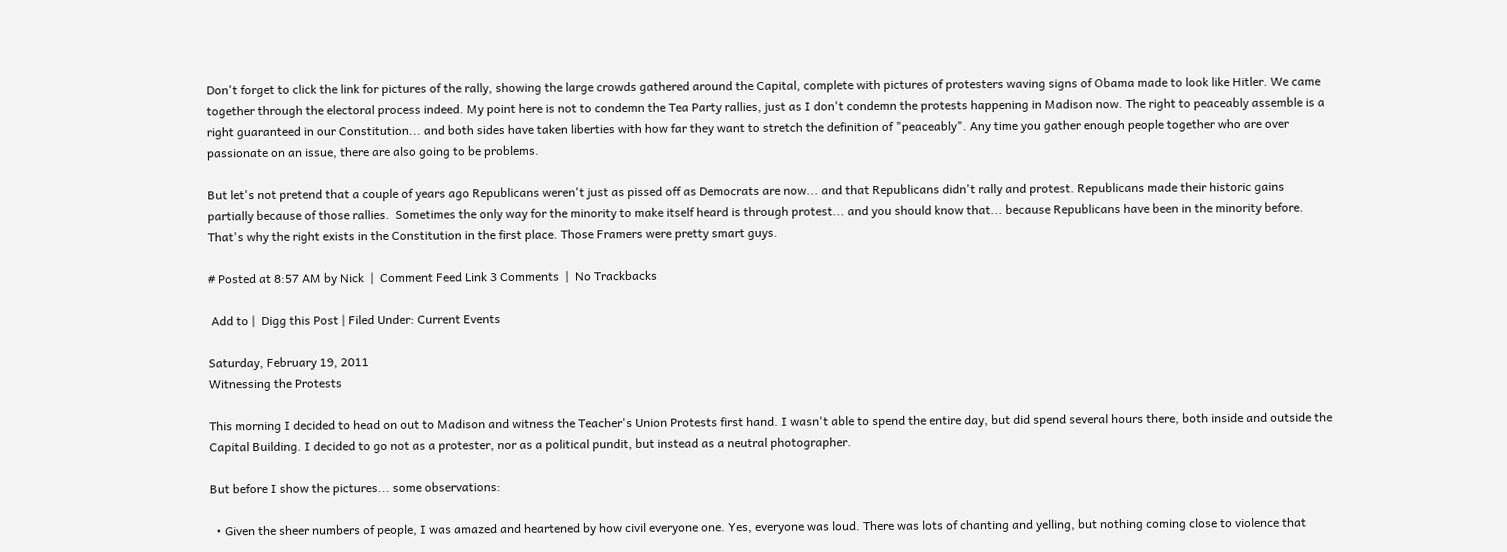Don't forget to click the link for pictures of the rally, showing the large crowds gathered around the Capital, complete with pictures of protesters waving signs of Obama made to look like Hitler. We came together through the electoral process indeed. My point here is not to condemn the Tea Party rallies, just as I don't condemn the protests happening in Madison now. The right to peaceably assemble is a right guaranteed in our Constitution... and both sides have taken liberties with how far they want to stretch the definition of "peaceably". Any time you gather enough people together who are over passionate on an issue, there are also going to be problems.

But let's not pretend that a couple of years ago Republicans weren't just as pissed off as Democrats are now... and that Republicans didn't rally and protest. Republicans made their historic gains partially because of those rallies.  Sometimes the only way for the minority to make itself heard is through protest... and you should know that... because Republicans have been in the minority before. That's why the right exists in the Constitution in the first place. Those Framers were pretty smart guys.

# Posted at 8:57 AM by Nick  |  Comment Feed Link 3 Comments  |  No Trackbacks

 Add to |  Digg this Post | Filed Under: Current Events

Saturday, February 19, 2011
Witnessing the Protests

This morning I decided to head on out to Madison and witness the Teacher's Union Protests first hand. I wasn't able to spend the entire day, but did spend several hours there, both inside and outside the Capital Building. I decided to go not as a protester, nor as a political pundit, but instead as a neutral photographer.

But before I show the pictures... some observations:

  • Given the sheer numbers of people, I was amazed and heartened by how civil everyone one. Yes, everyone was loud. There was lots of chanting and yelling, but nothing coming close to violence that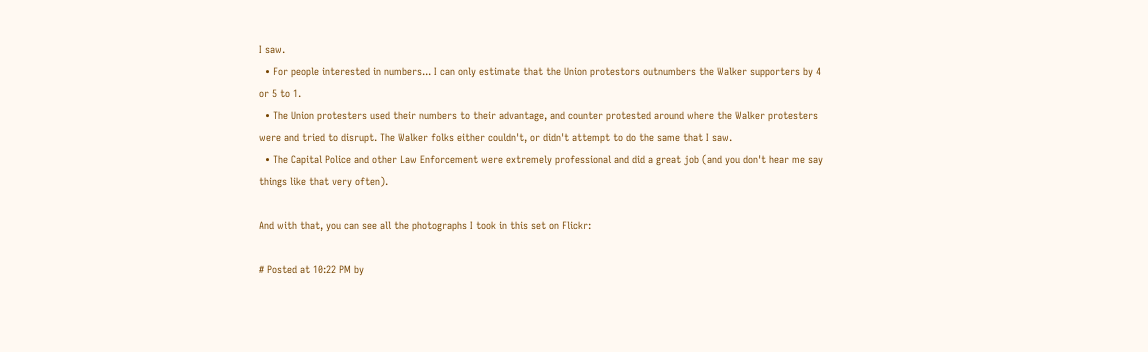I saw.
  • For people interested in numbers... I can only estimate that the Union protestors outnumbers the Walker supporters by 4 or 5 to 1.
  • The Union protesters used their numbers to their advantage, and counter protested around where the Walker protesters were and tried to disrupt. The Walker folks either couldn't, or didn't attempt to do the same that I saw.
  • The Capital Police and other Law Enforcement were extremely professional and did a great job (and you don't hear me say things like that very often).

And with that, you can see all the photographs I took in this set on Flickr:

# Posted at 10:22 PM by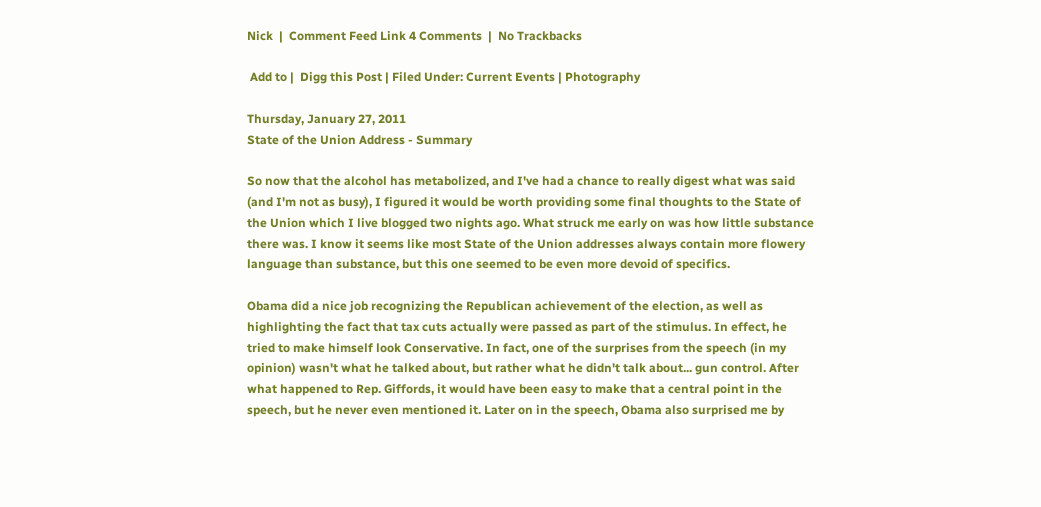Nick  |  Comment Feed Link 4 Comments  |  No Trackbacks

 Add to |  Digg this Post | Filed Under: Current Events | Photography

Thursday, January 27, 2011
State of the Union Address - Summary

So now that the alcohol has metabolized, and I've had a chance to really digest what was said (and I'm not as busy), I figured it would be worth providing some final thoughts to the State of the Union which I live blogged two nights ago. What struck me early on was how little substance there was. I know it seems like most State of the Union addresses always contain more flowery language than substance, but this one seemed to be even more devoid of specifics.

Obama did a nice job recognizing the Republican achievement of the election, as well as highlighting the fact that tax cuts actually were passed as part of the stimulus. In effect, he tried to make himself look Conservative. In fact, one of the surprises from the speech (in my opinion) wasn't what he talked about, but rather what he didn't talk about... gun control. After what happened to Rep. Giffords, it would have been easy to make that a central point in the speech, but he never even mentioned it. Later on in the speech, Obama also surprised me by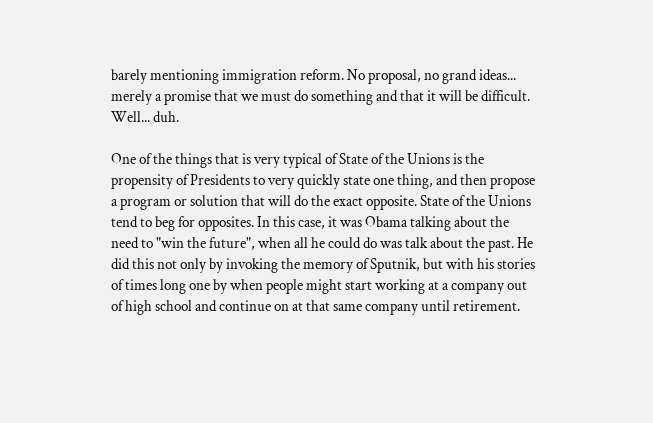barely mentioning immigration reform. No proposal, no grand ideas... merely a promise that we must do something and that it will be difficult. Well... duh.

One of the things that is very typical of State of the Unions is the propensity of Presidents to very quickly state one thing, and then propose a program or solution that will do the exact opposite. State of the Unions tend to beg for opposites. In this case, it was Obama talking about the need to "win the future", when all he could do was talk about the past. He did this not only by invoking the memory of Sputnik, but with his stories of times long one by when people might start working at a company out of high school and continue on at that same company until retirement.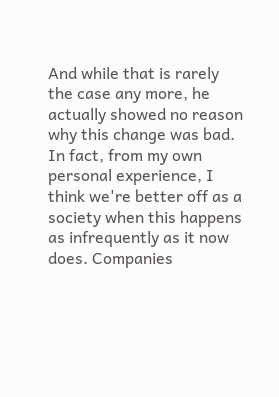And while that is rarely the case any more, he actually showed no reason why this change was bad. In fact, from my own personal experience, I think we're better off as a society when this happens as infrequently as it now does. Companies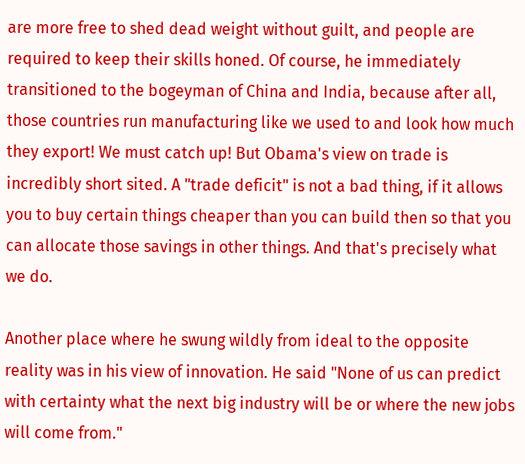are more free to shed dead weight without guilt, and people are required to keep their skills honed. Of course, he immediately transitioned to the bogeyman of China and India, because after all, those countries run manufacturing like we used to and look how much they export! We must catch up! But Obama's view on trade is incredibly short sited. A "trade deficit" is not a bad thing, if it allows you to buy certain things cheaper than you can build then so that you can allocate those savings in other things. And that's precisely what we do.

Another place where he swung wildly from ideal to the opposite reality was in his view of innovation. He said "None of us can predict with certainty what the next big industry will be or where the new jobs will come from."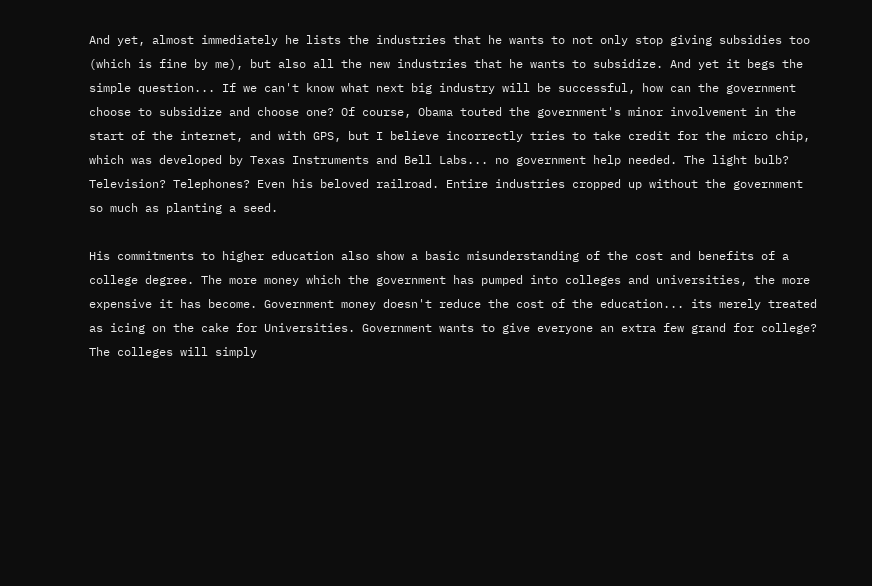And yet, almost immediately he lists the industries that he wants to not only stop giving subsidies too (which is fine by me), but also all the new industries that he wants to subsidize. And yet it begs the simple question... If we can't know what next big industry will be successful, how can the government choose to subsidize and choose one? Of course, Obama touted the government's minor involvement in the start of the internet, and with GPS, but I believe incorrectly tries to take credit for the micro chip, which was developed by Texas Instruments and Bell Labs... no government help needed. The light bulb? Television? Telephones? Even his beloved railroad. Entire industries cropped up without the government so much as planting a seed.

His commitments to higher education also show a basic misunderstanding of the cost and benefits of a college degree. The more money which the government has pumped into colleges and universities, the more expensive it has become. Government money doesn't reduce the cost of the education... its merely treated as icing on the cake for Universities. Government wants to give everyone an extra few grand for college? The colleges will simply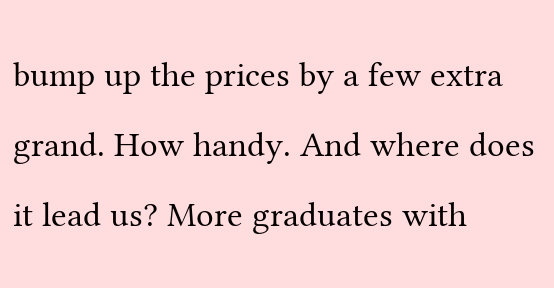bump up the prices by a few extra grand. How handy. And where does it lead us? More graduates with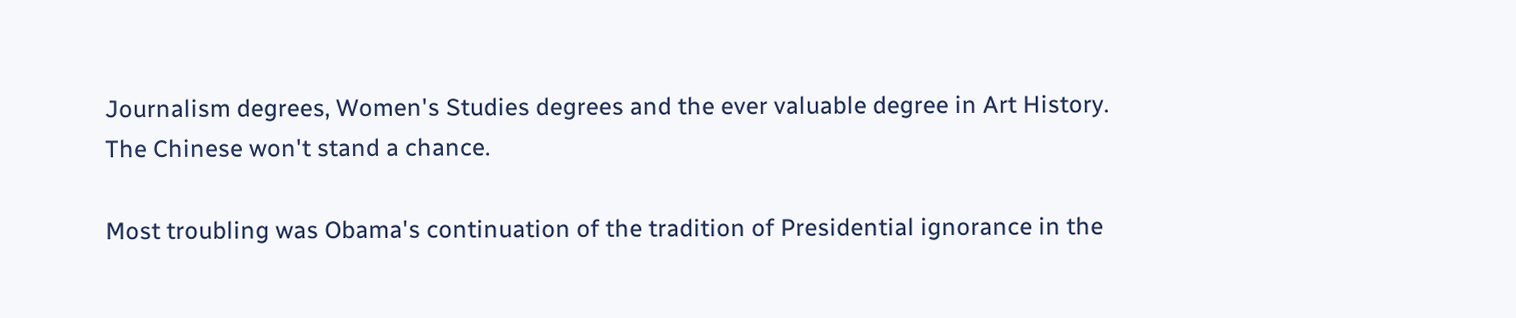Journalism degrees, Women's Studies degrees and the ever valuable degree in Art History. The Chinese won't stand a chance.

Most troubling was Obama's continuation of the tradition of Presidential ignorance in the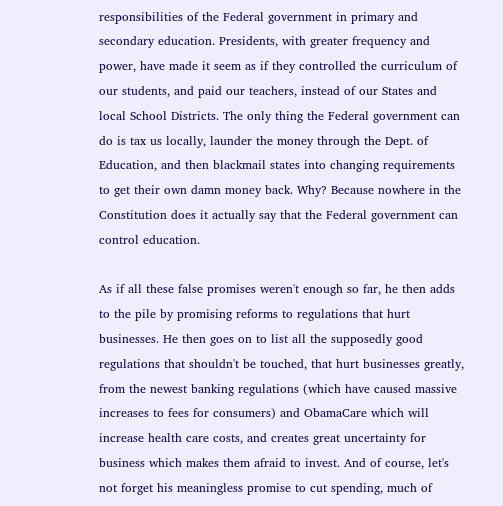responsibilities of the Federal government in primary and secondary education. Presidents, with greater frequency and power, have made it seem as if they controlled the curriculum of our students, and paid our teachers, instead of our States and local School Districts. The only thing the Federal government can do is tax us locally, launder the money through the Dept. of Education, and then blackmail states into changing requirements to get their own damn money back. Why? Because nowhere in the Constitution does it actually say that the Federal government can control education.

As if all these false promises weren't enough so far, he then adds to the pile by promising reforms to regulations that hurt businesses. He then goes on to list all the supposedly good regulations that shouldn't be touched, that hurt businesses greatly, from the newest banking regulations (which have caused massive increases to fees for consumers) and ObamaCare which will increase health care costs, and creates great uncertainty for business which makes them afraid to invest. And of course, let's not forget his meaningless promise to cut spending, much of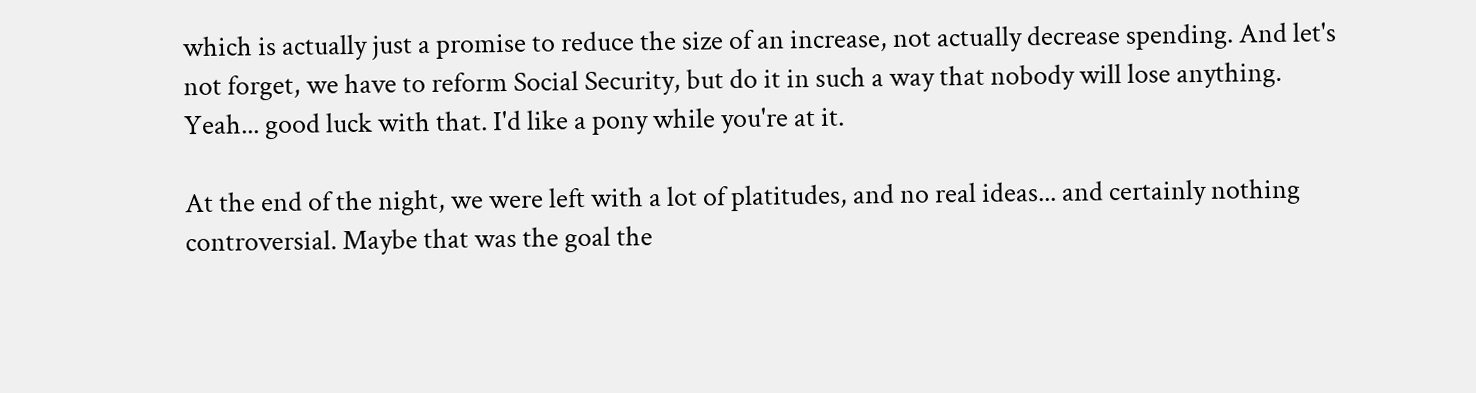which is actually just a promise to reduce the size of an increase, not actually decrease spending. And let's not forget, we have to reform Social Security, but do it in such a way that nobody will lose anything. Yeah... good luck with that. I'd like a pony while you're at it.

At the end of the night, we were left with a lot of platitudes, and no real ideas... and certainly nothing controversial. Maybe that was the goal the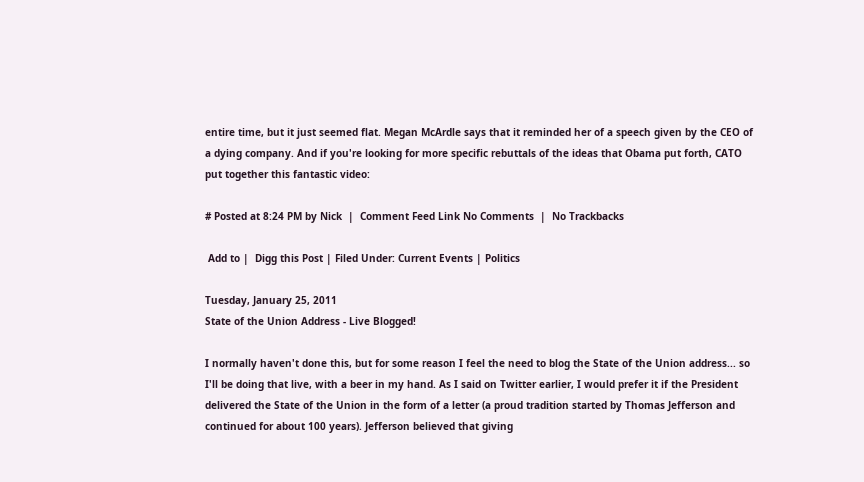entire time, but it just seemed flat. Megan McArdle says that it reminded her of a speech given by the CEO of a dying company. And if you're looking for more specific rebuttals of the ideas that Obama put forth, CATO put together this fantastic video:

# Posted at 8:24 PM by Nick  |  Comment Feed Link No Comments  |  No Trackbacks

 Add to |  Digg this Post | Filed Under: Current Events | Politics

Tuesday, January 25, 2011
State of the Union Address - Live Blogged!

I normally haven't done this, but for some reason I feel the need to blog the State of the Union address... so I'll be doing that live, with a beer in my hand. As I said on Twitter earlier, I would prefer it if the President delivered the State of the Union in the form of a letter (a proud tradition started by Thomas Jefferson and continued for about 100 years). Jefferson believed that giving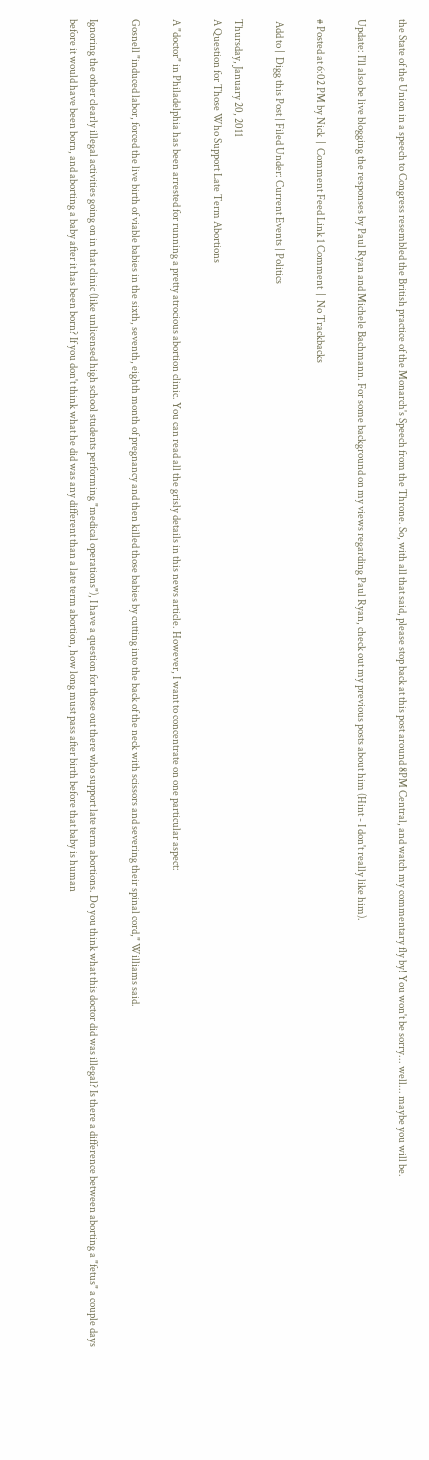the State of the Union in a speech to Congress resembled the British practice of the Monarch's Speech from the Throne. So, with all that said, please stop back at this post around 8PM Central, and watch my commentary fly by! You won't be sorry... well... maybe you will be.

Update: I'll also be live blogging the responses by Paul Ryan and Michele Bachmann. For some background on my views regarding Paul Ryan, check out my previous posts about him (Hint - I don't really like him).

# Posted at 6:02 PM by Nick  |  Comment Feed Link 1 Comment  |  No Trackbacks

 Add to |  Digg this Post | Filed Under: Current Events | Politics

Thursday, January 20, 2011
A Question for Those Who Support Late Term Abortions

A "doctor" in Philadelphia has been arrested for running a pretty atrocious abortion clinic. You can read all the grisly details in this news article. However, I want to concentrate on one particular aspect:

Gosnell "induced labor, forced the live birth of viable babies in the sixth, seventh, eighth month of pregnancy and then killed those babies by cutting into the back of the neck with scissors and severing their spinal cord," Williams said.

Ignoring the other clearly illegal activities going on in that clinic (like unlicensed high school students performing "medical operations"), I have a question for those out there who support late term abortions. Do you think what this doctor did was illegal? Is there a difference between aborting a "fetus" a couple days before it would have been born, and aborting a baby after it has been born? If you don't think what he did was any different than a late term abortion, how long must pass after birth before that baby is human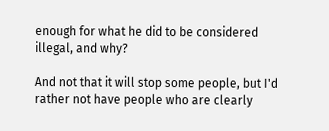enough for what he did to be considered illegal, and why?

And not that it will stop some people, but I'd rather not have people who are clearly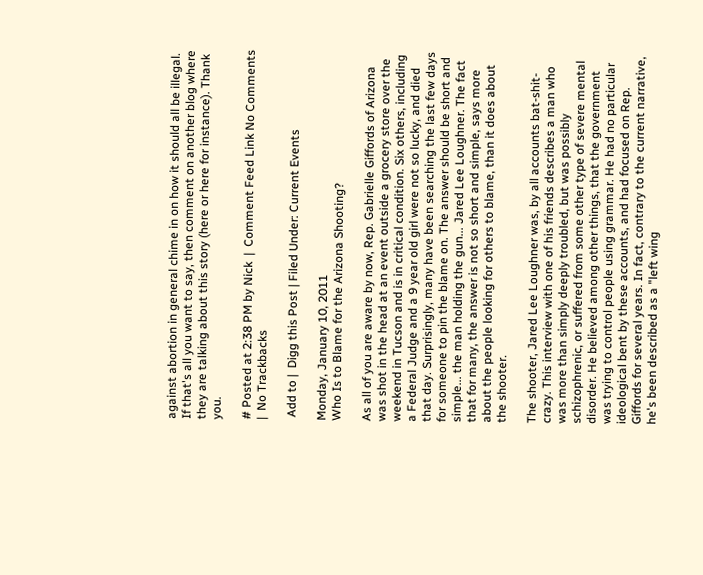against abortion in general chime in on how it should all be illegal. If that's all you want to say, then comment on another blog where they are talking about this story (here or here for instance). Thank you.

# Posted at 2:38 PM by Nick  |  Comment Feed Link No Comments  |  No Trackbacks

 Add to |  Digg this Post | Filed Under: Current Events

Monday, January 10, 2011
Who Is to Blame for the Arizona Shooting?

As all of you are aware by now, Rep. Gabrielle Giffords of Arizona was shot in the head at an event outside a grocery store over the weekend in Tucson and is in critical condition. Six others, including a Federal Judge and a 9 year old girl were not so lucky, and died that day. Surprisingly, many have been searching the last few days for someone to pin the blame on. The answer should be short and simple... the man holding the gun... Jared Lee Loughner. The fact that for many, the answer is not so short and simple, says more about the people looking for others to blame, than it does about the shooter.

The shooter, Jared Lee Loughner was, by all accounts bat-shit-crazy. This interview with one of his friends describes a man who was more than simply deeply troubled, but was possibly schizophrenic, or suffered from some other type of severe mental disorder. He believed among other things, that the government was trying to control people using grammar. He had no particular ideological bent by these accounts, and had focused on Rep. Giffords for several years. In fact, contrary to the current narrative, he's been described as a "left wing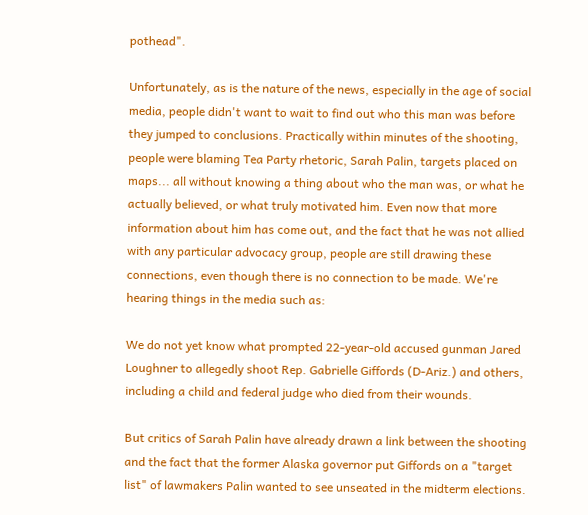pothead".

Unfortunately, as is the nature of the news, especially in the age of social media, people didn't want to wait to find out who this man was before they jumped to conclusions. Practically within minutes of the shooting, people were blaming Tea Party rhetoric, Sarah Palin, targets placed on maps... all without knowing a thing about who the man was, or what he actually believed, or what truly motivated him. Even now that more information about him has come out, and the fact that he was not allied with any particular advocacy group, people are still drawing these connections, even though there is no connection to be made. We're hearing things in the media such as:

We do not yet know what prompted 22-year-old accused gunman Jared Loughner to allegedly shoot Rep. Gabrielle Giffords (D-Ariz.) and others, including a child and federal judge who died from their wounds.

But critics of Sarah Palin have already drawn a link between the shooting and the fact that the former Alaska governor put Giffords on a "target list" of lawmakers Palin wanted to see unseated in the midterm elections.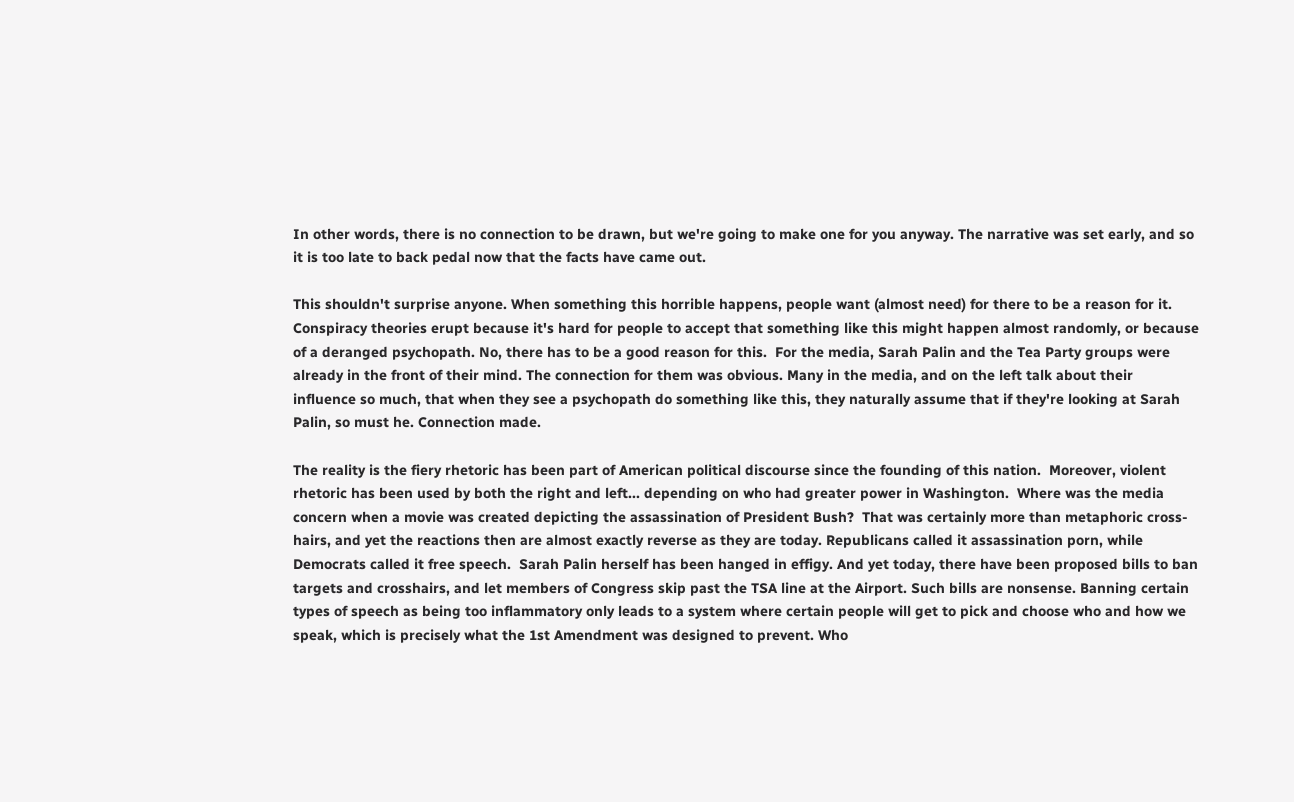In other words, there is no connection to be drawn, but we're going to make one for you anyway. The narrative was set early, and so it is too late to back pedal now that the facts have came out.

This shouldn't surprise anyone. When something this horrible happens, people want (almost need) for there to be a reason for it. Conspiracy theories erupt because it's hard for people to accept that something like this might happen almost randomly, or because of a deranged psychopath. No, there has to be a good reason for this.  For the media, Sarah Palin and the Tea Party groups were already in the front of their mind. The connection for them was obvious. Many in the media, and on the left talk about their influence so much, that when they see a psychopath do something like this, they naturally assume that if they're looking at Sarah Palin, so must he. Connection made.

The reality is the fiery rhetoric has been part of American political discourse since the founding of this nation.  Moreover, violent rhetoric has been used by both the right and left... depending on who had greater power in Washington.  Where was the media concern when a movie was created depicting the assassination of President Bush?  That was certainly more than metaphoric cross-hairs, and yet the reactions then are almost exactly reverse as they are today. Republicans called it assassination porn, while Democrats called it free speech.  Sarah Palin herself has been hanged in effigy. And yet today, there have been proposed bills to ban targets and crosshairs, and let members of Congress skip past the TSA line at the Airport. Such bills are nonsense. Banning certain types of speech as being too inflammatory only leads to a system where certain people will get to pick and choose who and how we speak, which is precisely what the 1st Amendment was designed to prevent. Who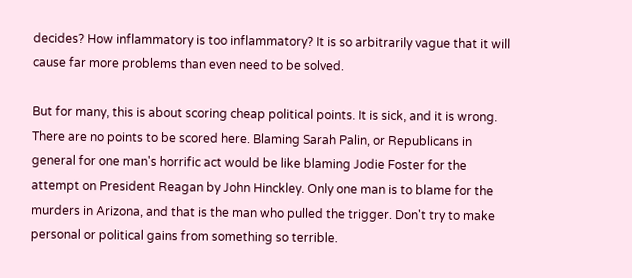decides? How inflammatory is too inflammatory? It is so arbitrarily vague that it will cause far more problems than even need to be solved.

But for many, this is about scoring cheap political points. It is sick, and it is wrong. There are no points to be scored here. Blaming Sarah Palin, or Republicans in general for one man's horrific act would be like blaming Jodie Foster for the attempt on President Reagan by John Hinckley. Only one man is to blame for the murders in Arizona, and that is the man who pulled the trigger. Don't try to make personal or political gains from something so terrible.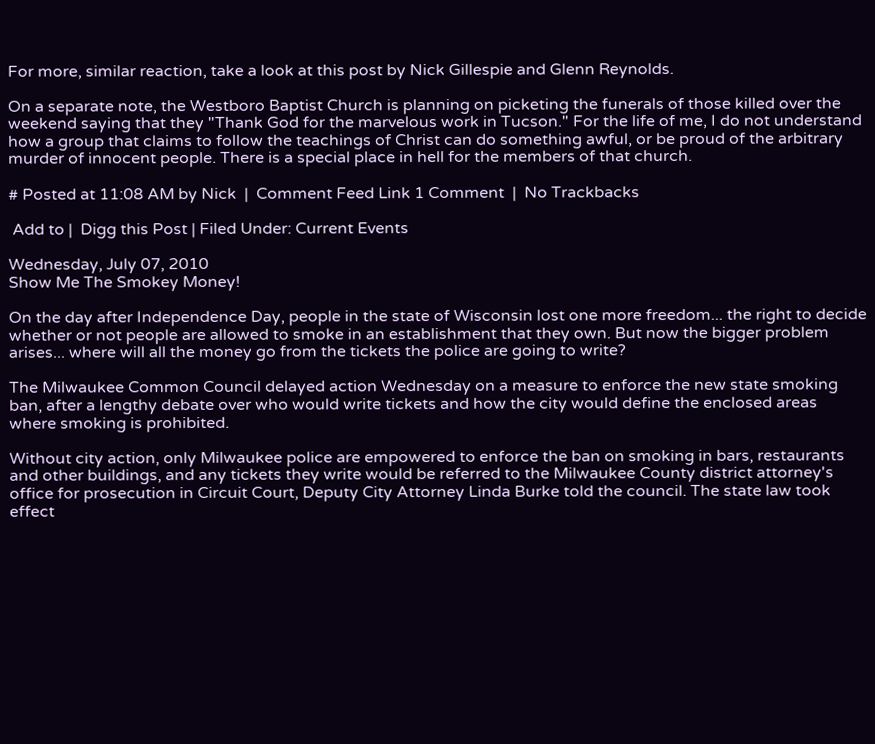For more, similar reaction, take a look at this post by Nick Gillespie and Glenn Reynolds.

On a separate note, the Westboro Baptist Church is planning on picketing the funerals of those killed over the weekend saying that they "Thank God for the marvelous work in Tucson." For the life of me, I do not understand how a group that claims to follow the teachings of Christ can do something awful, or be proud of the arbitrary murder of innocent people. There is a special place in hell for the members of that church.

# Posted at 11:08 AM by Nick  |  Comment Feed Link 1 Comment  |  No Trackbacks

 Add to |  Digg this Post | Filed Under: Current Events

Wednesday, July 07, 2010
Show Me The Smokey Money!

On the day after Independence Day, people in the state of Wisconsin lost one more freedom... the right to decide whether or not people are allowed to smoke in an establishment that they own. But now the bigger problem arises... where will all the money go from the tickets the police are going to write?

The Milwaukee Common Council delayed action Wednesday on a measure to enforce the new state smoking ban, after a lengthy debate over who would write tickets and how the city would define the enclosed areas where smoking is prohibited.

Without city action, only Milwaukee police are empowered to enforce the ban on smoking in bars, restaurants and other buildings, and any tickets they write would be referred to the Milwaukee County district attorney's office for prosecution in Circuit Court, Deputy City Attorney Linda Burke told the council. The state law took effect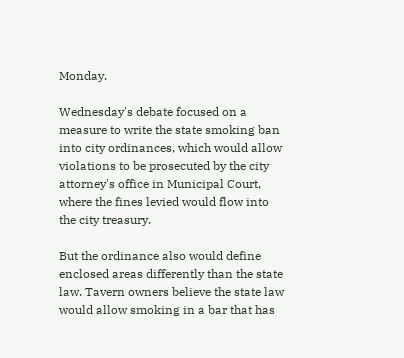Monday.

Wednesday's debate focused on a measure to write the state smoking ban into city ordinances, which would allow violations to be prosecuted by the city attorney's office in Municipal Court, where the fines levied would flow into the city treasury.

But the ordinance also would define enclosed areas differently than the state law. Tavern owners believe the state law would allow smoking in a bar that has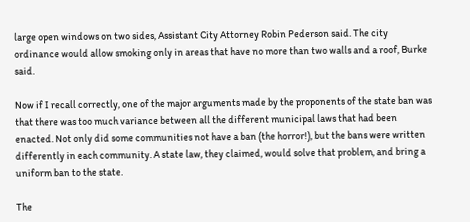large open windows on two sides, Assistant City Attorney Robin Pederson said. The city ordinance would allow smoking only in areas that have no more than two walls and a roof, Burke said.

Now if I recall correctly, one of the major arguments made by the proponents of the state ban was that there was too much variance between all the different municipal laws that had been enacted. Not only did some communities not have a ban (the horror!), but the bans were written differently in each community. A state law, they claimed, would solve that problem, and bring a uniform ban to the state.

The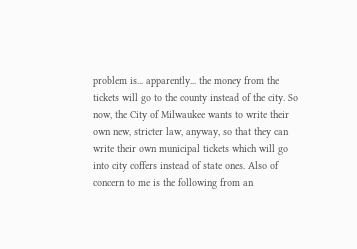problem is... apparently... the money from the tickets will go to the county instead of the city. So now, the City of Milwaukee wants to write their own new, stricter law, anyway, so that they can write their own municipal tickets which will go into city coffers instead of state ones. Also of concern to me is the following from an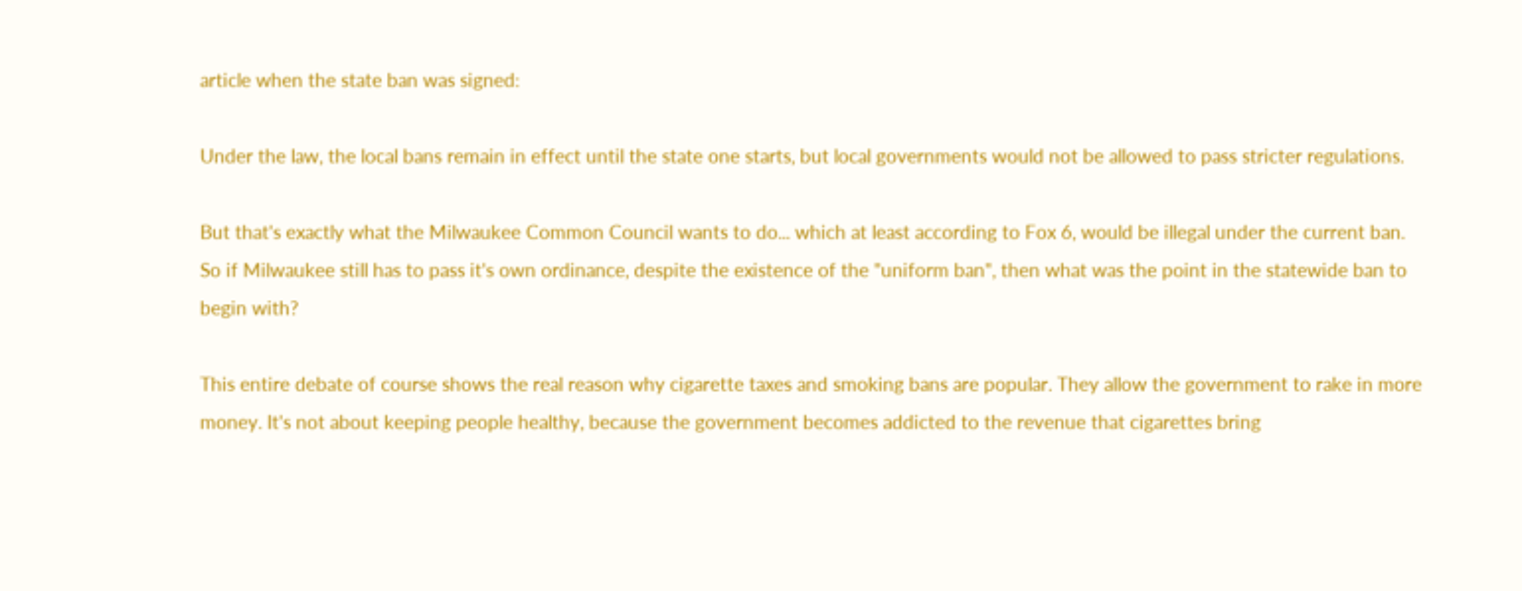article when the state ban was signed:

Under the law, the local bans remain in effect until the state one starts, but local governments would not be allowed to pass stricter regulations.

But that's exactly what the Milwaukee Common Council wants to do... which at least according to Fox 6, would be illegal under the current ban. So if Milwaukee still has to pass it's own ordinance, despite the existence of the "uniform ban", then what was the point in the statewide ban to begin with?

This entire debate of course shows the real reason why cigarette taxes and smoking bans are popular. They allow the government to rake in more money. It's not about keeping people healthy, because the government becomes addicted to the revenue that cigarettes bring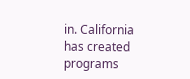in. California has created programs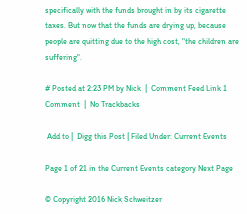specifically with the funds brought in by its cigarette taxes. But now that the funds are drying up, because people are quitting due to the high cost, "the children are suffering".

# Posted at 2:23 PM by Nick  |  Comment Feed Link 1 Comment  |  No Trackbacks

 Add to |  Digg this Post | Filed Under: Current Events

Page 1 of 21 in the Current Events category Next Page

© Copyright 2016 Nick Schweitzer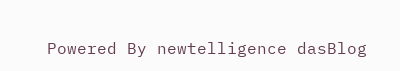Powered By newtelligence dasBlog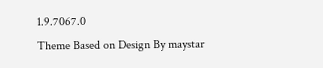1.9.7067.0
Theme Based on Design By maystar